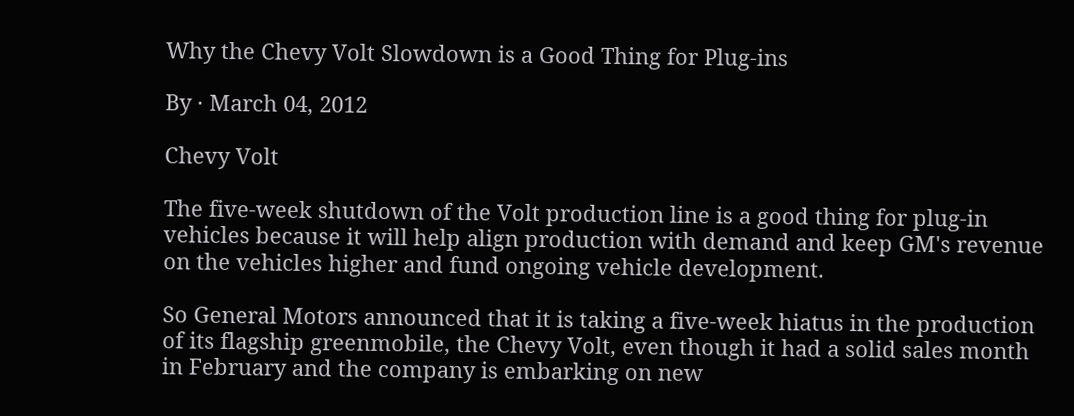Why the Chevy Volt Slowdown is a Good Thing for Plug-ins

By · March 04, 2012

Chevy Volt

The five-week shutdown of the Volt production line is a good thing for plug-in vehicles because it will help align production with demand and keep GM's revenue on the vehicles higher and fund ongoing vehicle development.

So General Motors announced that it is taking a five-week hiatus in the production of its flagship greenmobile, the Chevy Volt, even though it had a solid sales month in February and the company is embarking on new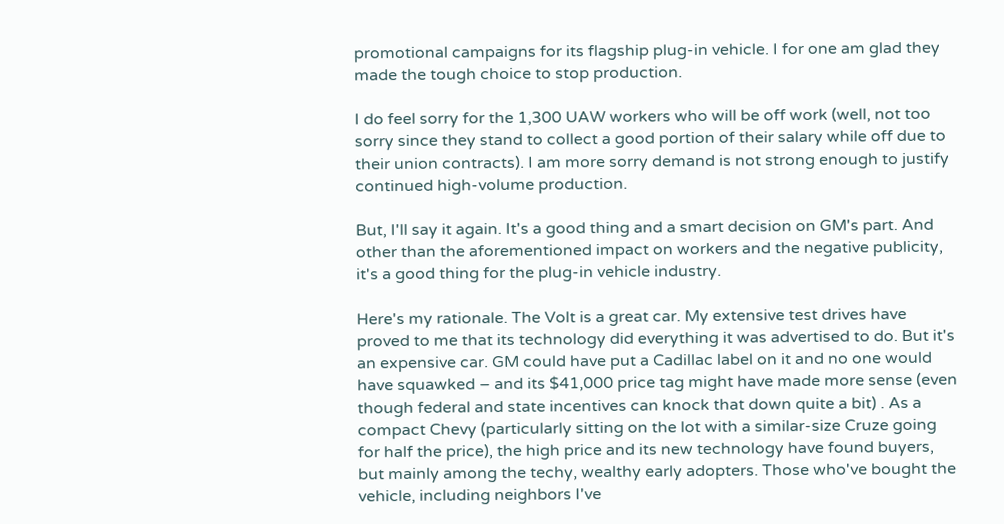promotional campaigns for its flagship plug-in vehicle. I for one am glad they made the tough choice to stop production.

I do feel sorry for the 1,300 UAW workers who will be off work (well, not too sorry since they stand to collect a good portion of their salary while off due to their union contracts). I am more sorry demand is not strong enough to justify continued high-volume production.

But, I'll say it again. It's a good thing and a smart decision on GM's part. And other than the aforementioned impact on workers and the negative publicity, it's a good thing for the plug-in vehicle industry.

Here's my rationale. The Volt is a great car. My extensive test drives have proved to me that its technology did everything it was advertised to do. But it's an expensive car. GM could have put a Cadillac label on it and no one would have squawked – and its $41,000 price tag might have made more sense (even though federal and state incentives can knock that down quite a bit) . As a compact Chevy (particularly sitting on the lot with a similar-size Cruze going for half the price), the high price and its new technology have found buyers, but mainly among the techy, wealthy early adopters. Those who've bought the vehicle, including neighbors I've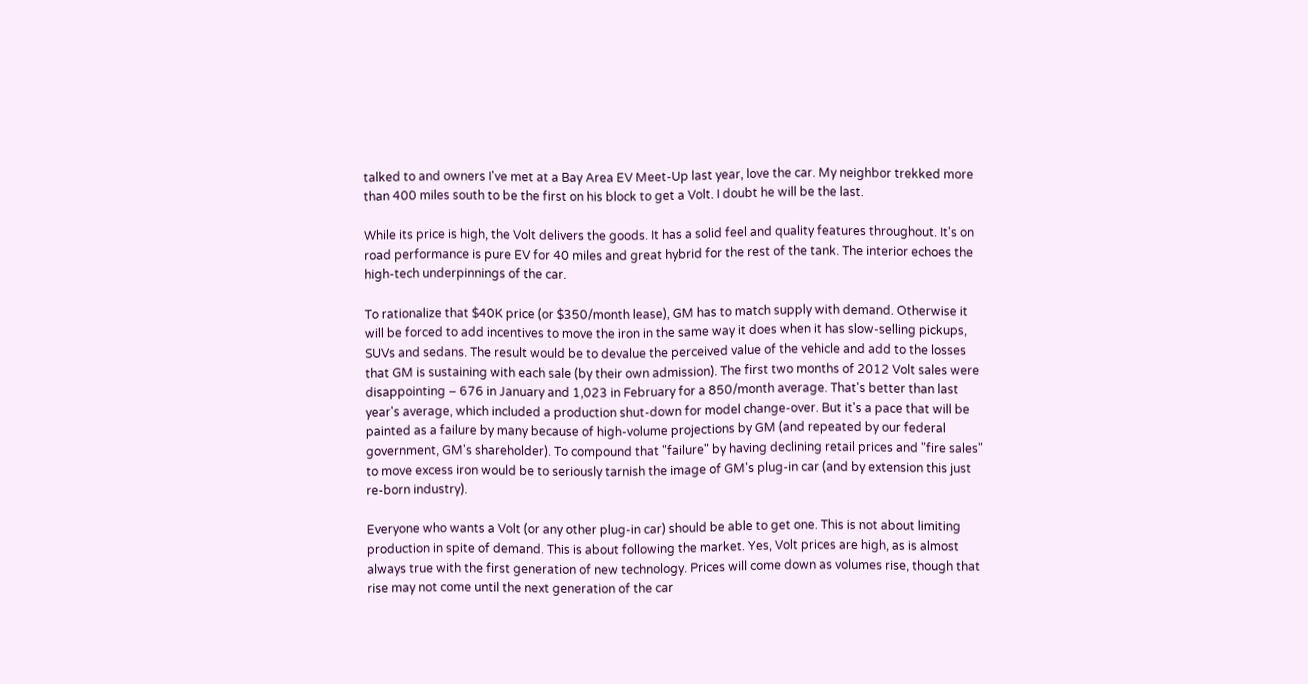talked to and owners I've met at a Bay Area EV Meet-Up last year, love the car. My neighbor trekked more than 400 miles south to be the first on his block to get a Volt. I doubt he will be the last.

While its price is high, the Volt delivers the goods. It has a solid feel and quality features throughout. It's on road performance is pure EV for 40 miles and great hybrid for the rest of the tank. The interior echoes the high-tech underpinnings of the car.

To rationalize that $40K price (or $350/month lease), GM has to match supply with demand. Otherwise it will be forced to add incentives to move the iron in the same way it does when it has slow-selling pickups, SUVs and sedans. The result would be to devalue the perceived value of the vehicle and add to the losses that GM is sustaining with each sale (by their own admission). The first two months of 2012 Volt sales were disappointing – 676 in January and 1,023 in February for a 850/month average. That's better than last year's average, which included a production shut-down for model change-over. But it's a pace that will be painted as a failure by many because of high-volume projections by GM (and repeated by our federal government, GM's shareholder). To compound that "failure" by having declining retail prices and "fire sales" to move excess iron would be to seriously tarnish the image of GM's plug-in car (and by extension this just re-born industry).

Everyone who wants a Volt (or any other plug-in car) should be able to get one. This is not about limiting production in spite of demand. This is about following the market. Yes, Volt prices are high, as is almost always true with the first generation of new technology. Prices will come down as volumes rise, though that rise may not come until the next generation of the car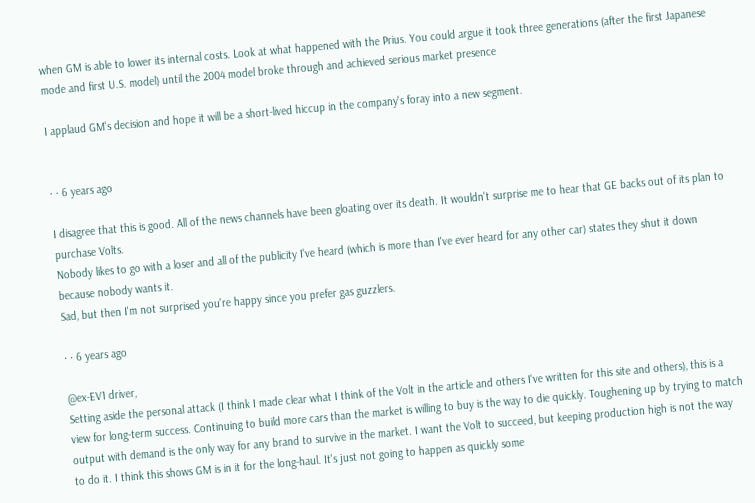when GM is able to lower its internal costs. Look at what happened with the Prius. You could argue it took three generations (after the first Japanese mode and first U.S. model) until the 2004 model broke through and achieved serious market presence

I applaud GM's decision and hope it will be a short-lived hiccup in the company's foray into a new segment.


· · 6 years ago

I disagree that this is good. All of the news channels have been gloating over its death. It wouldn't surprise me to hear that GE backs out of its plan to purchase Volts.
Nobody likes to go with a loser and all of the publicity I've heard (which is more than I've ever heard for any other car) states they shut it down because nobody wants it.
Sad, but then I'm not surprised you're happy since you prefer gas guzzlers.

· · 6 years ago

@ex-EV1 driver,
Setting aside the personal attack (I think I made clear what I think of the Volt in the article and others I've written for this site and others), this is a view for long-term success. Continuing to build more cars than the market is willing to buy is the way to die quickly. Toughening up by trying to match output with demand is the only way for any brand to survive in the market. I want the Volt to succeed, but keeping production high is not the way to do it. I think this shows GM is in it for the long-haul. It's just not going to happen as quickly some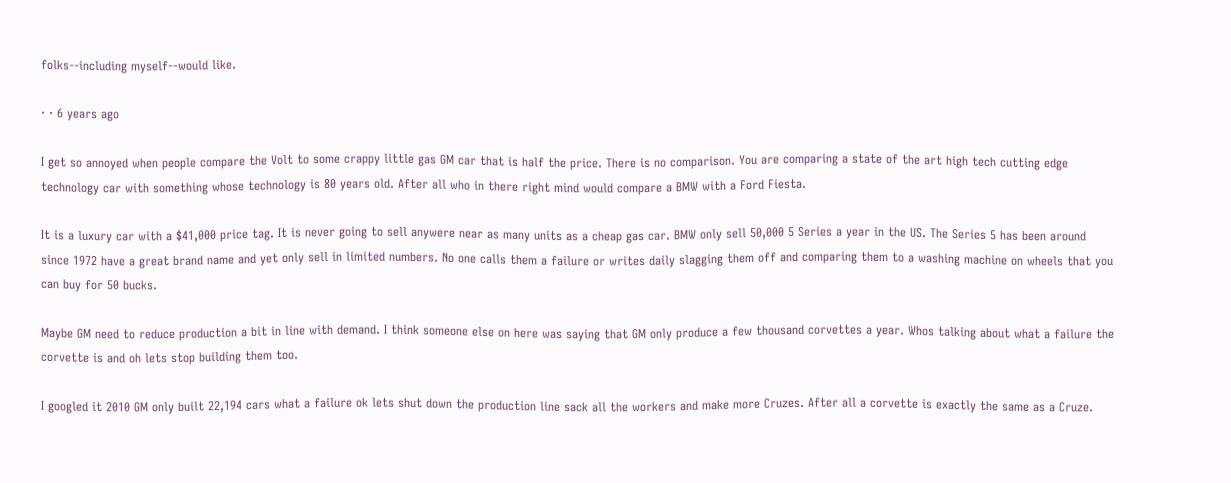folks--including myself--would like.

· · 6 years ago

I get so annoyed when people compare the Volt to some crappy little gas GM car that is half the price. There is no comparison. You are comparing a state of the art high tech cutting edge technology car with something whose technology is 80 years old. After all who in there right mind would compare a BMW with a Ford Fiesta.

It is a luxury car with a $41,000 price tag. It is never going to sell anywere near as many units as a cheap gas car. BMW only sell 50,000 5 Series a year in the US. The Series 5 has been around since 1972 have a great brand name and yet only sell in limited numbers. No one calls them a failure or writes daily slagging them off and comparing them to a washing machine on wheels that you can buy for 50 bucks.

Maybe GM need to reduce production a bit in line with demand. I think someone else on here was saying that GM only produce a few thousand corvettes a year. Whos talking about what a failure the corvette is and oh lets stop building them too.

I googled it 2010 GM only built 22,194 cars what a failure ok lets shut down the production line sack all the workers and make more Cruzes. After all a corvette is exactly the same as a Cruze.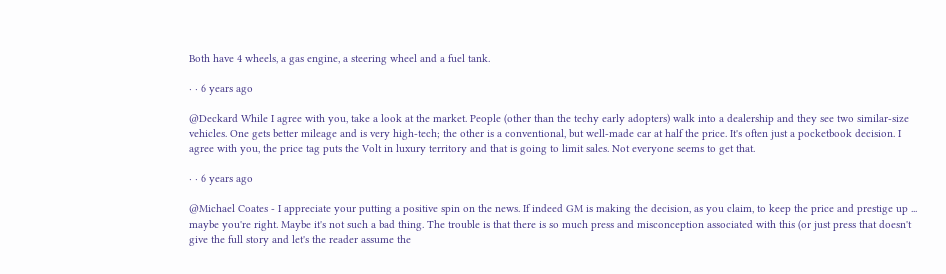Both have 4 wheels, a gas engine, a steering wheel and a fuel tank.

· · 6 years ago

@Deckard While I agree with you, take a look at the market. People (other than the techy early adopters) walk into a dealership and they see two similar-size vehicles. One gets better mileage and is very high-tech; the other is a conventional, but well-made car at half the price. It's often just a pocketbook decision. I agree with you, the price tag puts the Volt in luxury territory and that is going to limit sales. Not everyone seems to get that.

· · 6 years ago

@Michael Coates - I appreciate your putting a positive spin on the news. If indeed GM is making the decision, as you claim, to keep the price and prestige up ... maybe you're right. Maybe it's not such a bad thing. The trouble is that there is so much press and misconception associated with this (or just press that doesn't give the full story and let's the reader assume the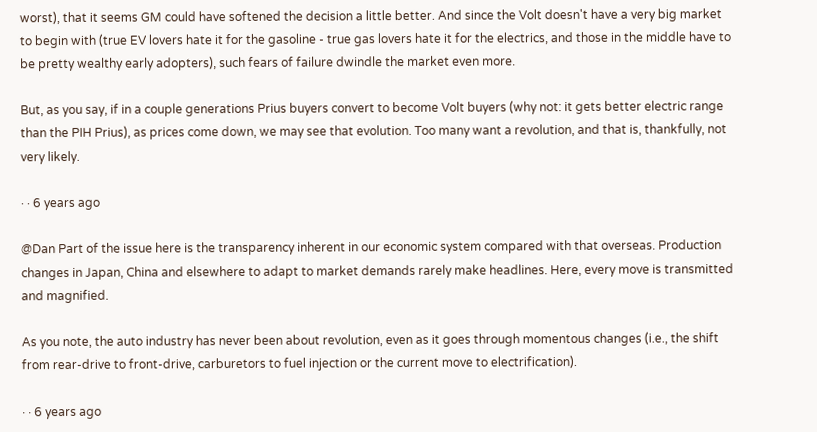worst), that it seems GM could have softened the decision a little better. And since the Volt doesn't have a very big market to begin with (true EV lovers hate it for the gasoline - true gas lovers hate it for the electrics, and those in the middle have to be pretty wealthy early adopters), such fears of failure dwindle the market even more.

But, as you say, if in a couple generations Prius buyers convert to become Volt buyers (why not: it gets better electric range than the PIH Prius), as prices come down, we may see that evolution. Too many want a revolution, and that is, thankfully, not very likely.

· · 6 years ago

@Dan Part of the issue here is the transparency inherent in our economic system compared with that overseas. Production changes in Japan, China and elsewhere to adapt to market demands rarely make headlines. Here, every move is transmitted and magnified.

As you note, the auto industry has never been about revolution, even as it goes through momentous changes (i.e., the shift from rear-drive to front-drive, carburetors to fuel injection or the current move to electrification).

· · 6 years ago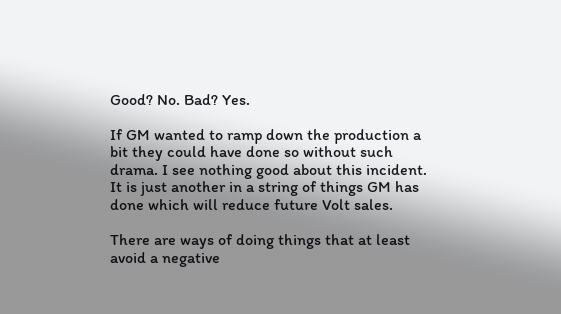Good? No. Bad? Yes.

If GM wanted to ramp down the production a bit they could have done so without such drama. I see nothing good about this incident. It is just another in a string of things GM has done which will reduce future Volt sales.

There are ways of doing things that at least avoid a negative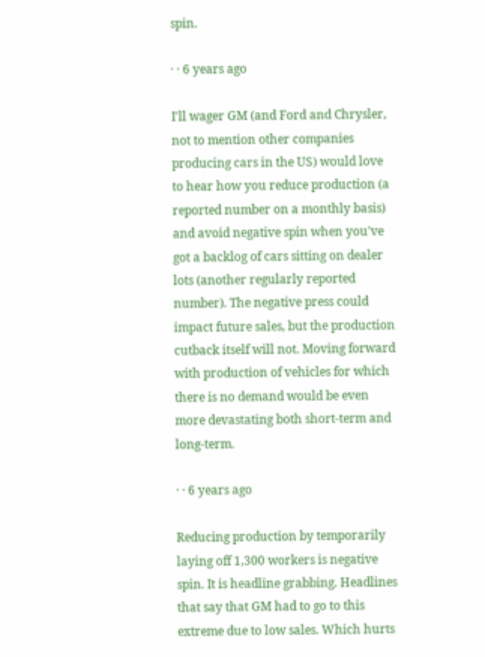spin.

· · 6 years ago

I'll wager GM (and Ford and Chrysler, not to mention other companies producing cars in the US) would love to hear how you reduce production (a reported number on a monthly basis) and avoid negative spin when you've got a backlog of cars sitting on dealer lots (another regularly reported number). The negative press could impact future sales, but the production cutback itself will not. Moving forward with production of vehicles for which there is no demand would be even more devastating both short-term and long-term.

· · 6 years ago

Reducing production by temporarily laying off 1,300 workers is negative spin. It is headline grabbing. Headlines that say that GM had to go to this extreme due to low sales. Which hurts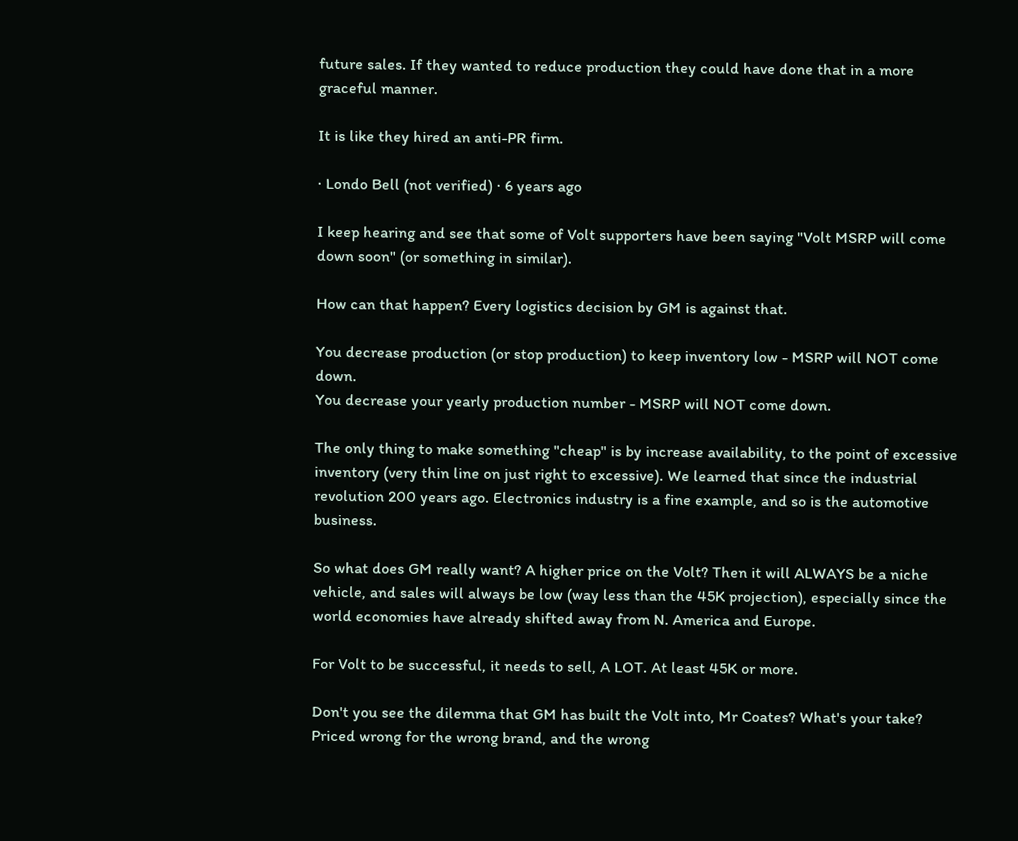future sales. If they wanted to reduce production they could have done that in a more graceful manner.

It is like they hired an anti-PR firm.

· Londo Bell (not verified) · 6 years ago

I keep hearing and see that some of Volt supporters have been saying "Volt MSRP will come down soon" (or something in similar).

How can that happen? Every logistics decision by GM is against that.

You decrease production (or stop production) to keep inventory low - MSRP will NOT come down.
You decrease your yearly production number - MSRP will NOT come down.

The only thing to make something "cheap" is by increase availability, to the point of excessive inventory (very thin line on just right to excessive). We learned that since the industrial revolution 200 years ago. Electronics industry is a fine example, and so is the automotive business.

So what does GM really want? A higher price on the Volt? Then it will ALWAYS be a niche vehicle, and sales will always be low (way less than the 45K projection), especially since the world economies have already shifted away from N. America and Europe.

For Volt to be successful, it needs to sell, A LOT. At least 45K or more.

Don't you see the dilemma that GM has built the Volt into, Mr Coates? What's your take? Priced wrong for the wrong brand, and the wrong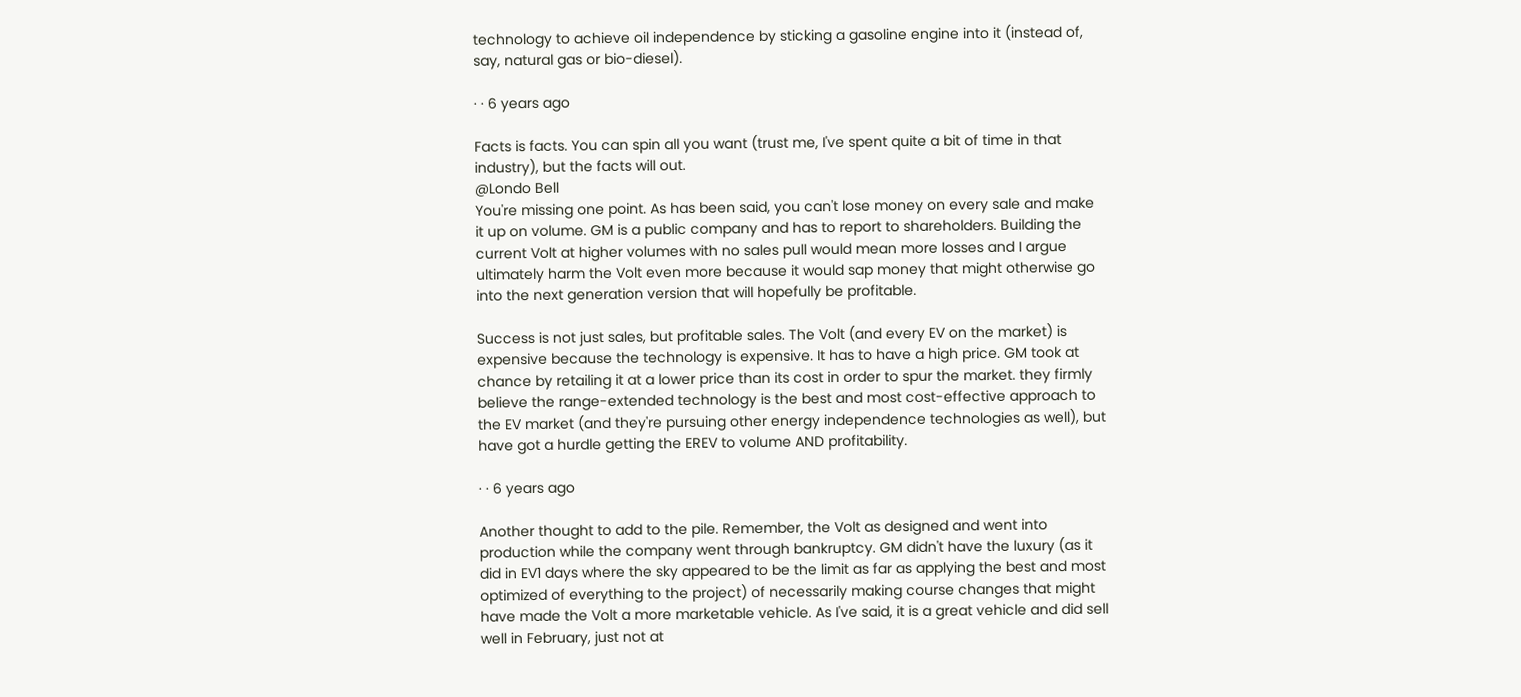technology to achieve oil independence by sticking a gasoline engine into it (instead of, say, natural gas or bio-diesel).

· · 6 years ago

Facts is facts. You can spin all you want (trust me, I've spent quite a bit of time in that industry), but the facts will out.
@Londo Bell
You're missing one point. As has been said, you can't lose money on every sale and make it up on volume. GM is a public company and has to report to shareholders. Building the current Volt at higher volumes with no sales pull would mean more losses and I argue ultimately harm the Volt even more because it would sap money that might otherwise go into the next generation version that will hopefully be profitable.

Success is not just sales, but profitable sales. The Volt (and every EV on the market) is expensive because the technology is expensive. It has to have a high price. GM took at chance by retailing it at a lower price than its cost in order to spur the market. they firmly believe the range-extended technology is the best and most cost-effective approach to the EV market (and they're pursuing other energy independence technologies as well), but have got a hurdle getting the EREV to volume AND profitability.

· · 6 years ago

Another thought to add to the pile. Remember, the Volt as designed and went into production while the company went through bankruptcy. GM didn't have the luxury (as it did in EV1 days where the sky appeared to be the limit as far as applying the best and most optimized of everything to the project) of necessarily making course changes that might have made the Volt a more marketable vehicle. As I've said, it is a great vehicle and did sell well in February, just not at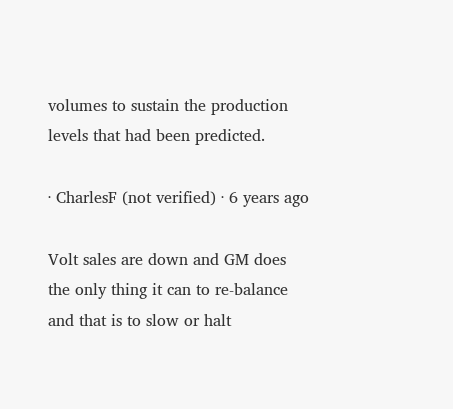volumes to sustain the production levels that had been predicted.

· CharlesF (not verified) · 6 years ago

Volt sales are down and GM does the only thing it can to re-balance and that is to slow or halt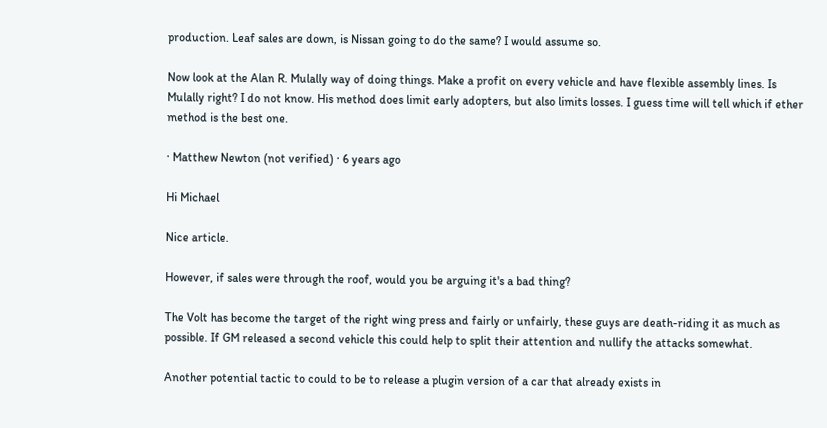production. Leaf sales are down, is Nissan going to do the same? I would assume so.

Now look at the Alan R. Mulally way of doing things. Make a profit on every vehicle and have flexible assembly lines. Is Mulally right? I do not know. His method does limit early adopters, but also limits losses. I guess time will tell which if ether method is the best one.

· Matthew Newton (not verified) · 6 years ago

Hi Michael

Nice article.

However, if sales were through the roof, would you be arguing it's a bad thing?

The Volt has become the target of the right wing press and fairly or unfairly, these guys are death-riding it as much as possible. If GM released a second vehicle this could help to split their attention and nullify the attacks somewhat.

Another potential tactic to could to be to release a plugin version of a car that already exists in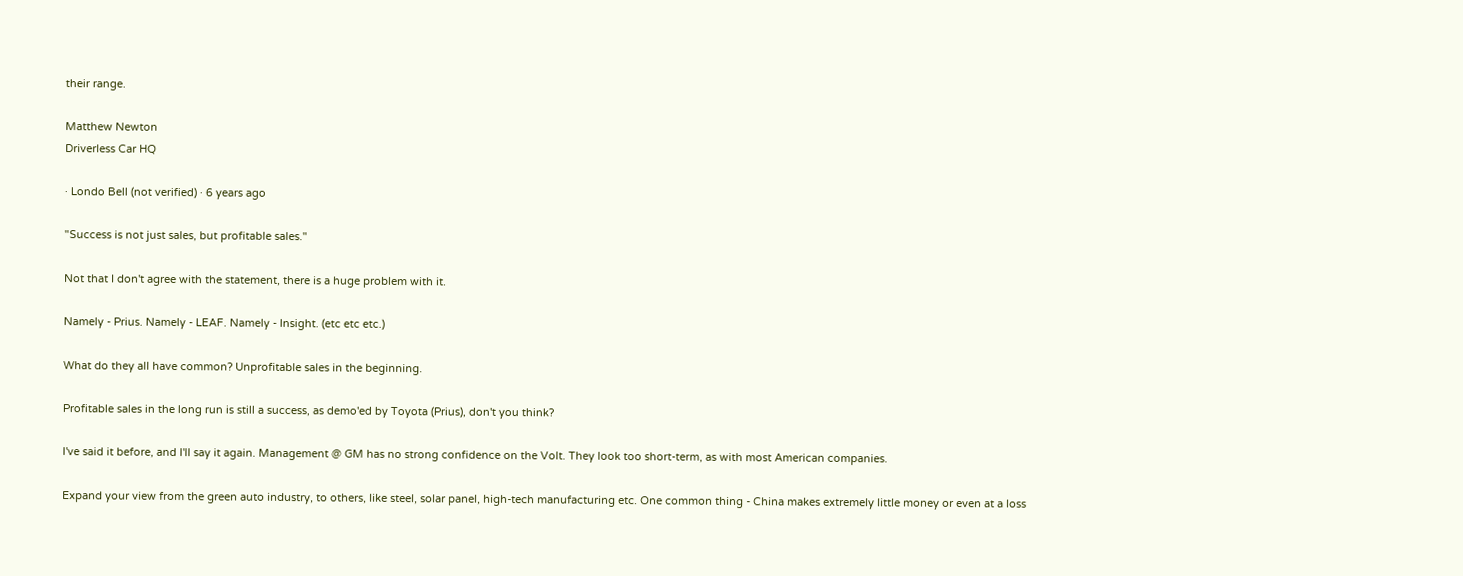their range.

Matthew Newton
Driverless Car HQ

· Londo Bell (not verified) · 6 years ago

"Success is not just sales, but profitable sales."

Not that I don't agree with the statement, there is a huge problem with it.

Namely - Prius. Namely - LEAF. Namely - Insight. (etc etc etc.)

What do they all have common? Unprofitable sales in the beginning.

Profitable sales in the long run is still a success, as demo'ed by Toyota (Prius), don't you think?

I've said it before, and I'll say it again. Management @ GM has no strong confidence on the Volt. They look too short-term, as with most American companies.

Expand your view from the green auto industry, to others, like steel, solar panel, high-tech manufacturing etc. One common thing - China makes extremely little money or even at a loss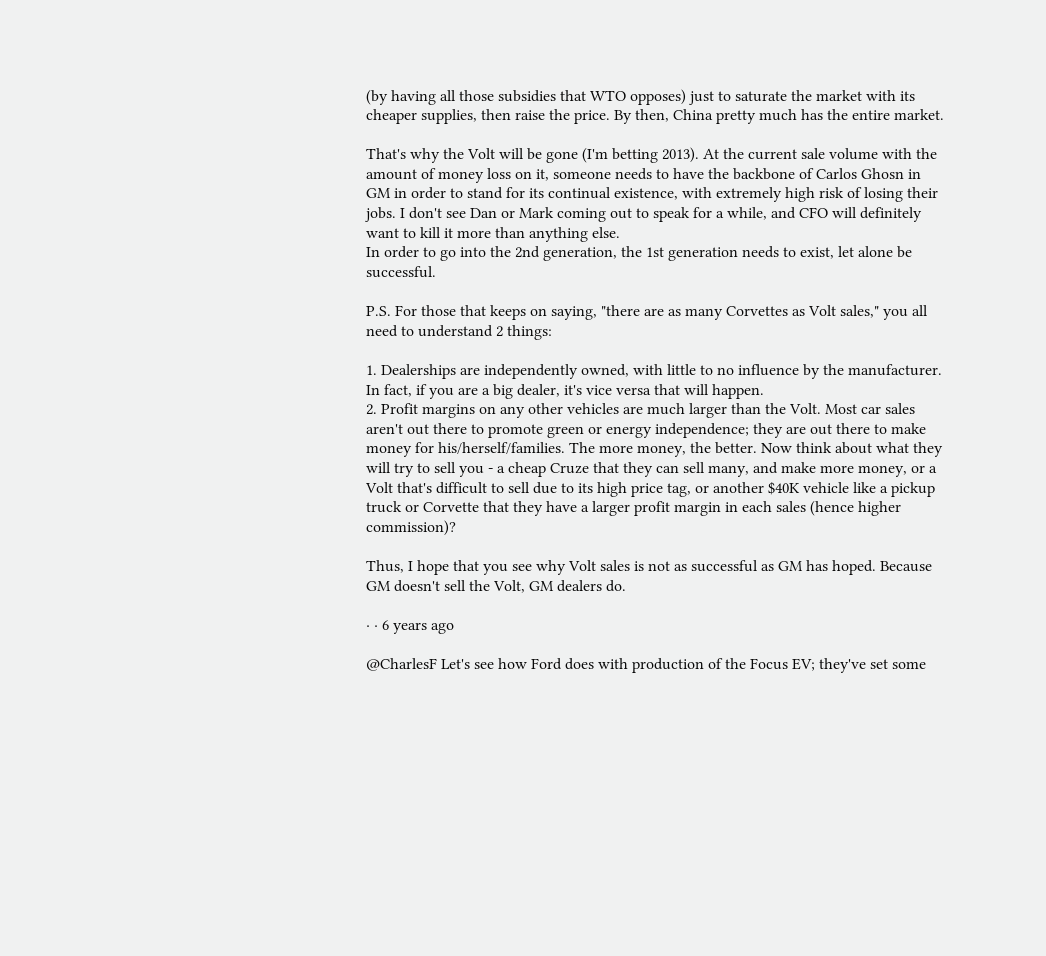(by having all those subsidies that WTO opposes) just to saturate the market with its cheaper supplies, then raise the price. By then, China pretty much has the entire market.

That's why the Volt will be gone (I'm betting 2013). At the current sale volume with the amount of money loss on it, someone needs to have the backbone of Carlos Ghosn in GM in order to stand for its continual existence, with extremely high risk of losing their jobs. I don't see Dan or Mark coming out to speak for a while, and CFO will definitely want to kill it more than anything else.
In order to go into the 2nd generation, the 1st generation needs to exist, let alone be successful.

P.S. For those that keeps on saying, "there are as many Corvettes as Volt sales," you all need to understand 2 things:

1. Dealerships are independently owned, with little to no influence by the manufacturer. In fact, if you are a big dealer, it's vice versa that will happen.
2. Profit margins on any other vehicles are much larger than the Volt. Most car sales aren't out there to promote green or energy independence; they are out there to make money for his/herself/families. The more money, the better. Now think about what they will try to sell you - a cheap Cruze that they can sell many, and make more money, or a Volt that's difficult to sell due to its high price tag, or another $40K vehicle like a pickup truck or Corvette that they have a larger profit margin in each sales (hence higher commission)?

Thus, I hope that you see why Volt sales is not as successful as GM has hoped. Because GM doesn't sell the Volt, GM dealers do.

· · 6 years ago

@CharlesF Let's see how Ford does with production of the Focus EV; they've set some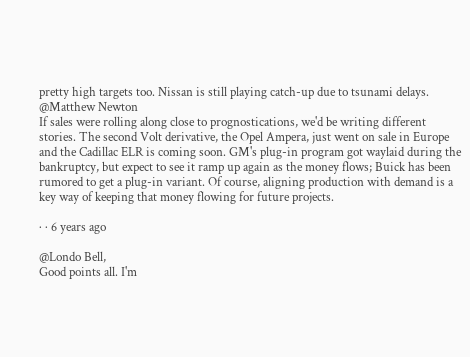pretty high targets too. Nissan is still playing catch-up due to tsunami delays.
@Matthew Newton
If sales were rolling along close to prognostications, we'd be writing different stories. The second Volt derivative, the Opel Ampera, just went on sale in Europe and the Cadillac ELR is coming soon. GM's plug-in program got waylaid during the bankruptcy, but expect to see it ramp up again as the money flows; Buick has been rumored to get a plug-in variant. Of course, aligning production with demand is a key way of keeping that money flowing for future projects.

· · 6 years ago

@Londo Bell,
Good points all. I'm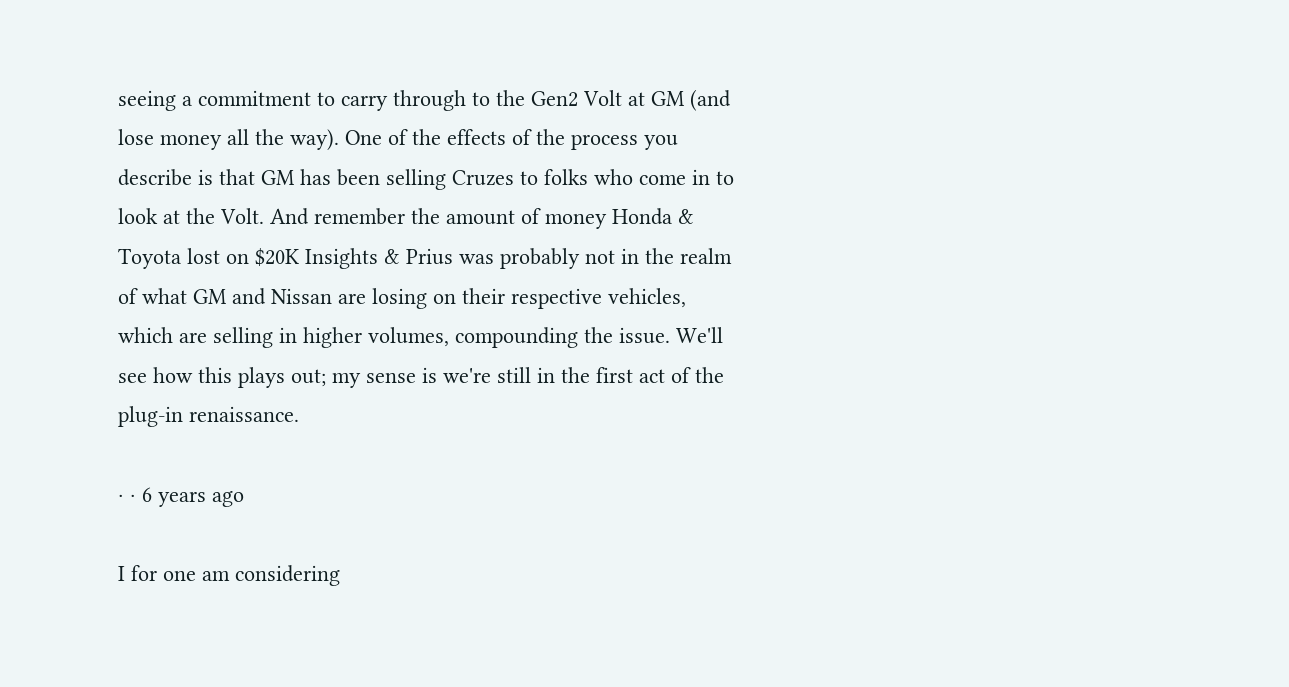seeing a commitment to carry through to the Gen2 Volt at GM (and lose money all the way). One of the effects of the process you describe is that GM has been selling Cruzes to folks who come in to look at the Volt. And remember the amount of money Honda & Toyota lost on $20K Insights & Prius was probably not in the realm of what GM and Nissan are losing on their respective vehicles, which are selling in higher volumes, compounding the issue. We'll see how this plays out; my sense is we're still in the first act of the plug-in renaissance.

· · 6 years ago

I for one am considering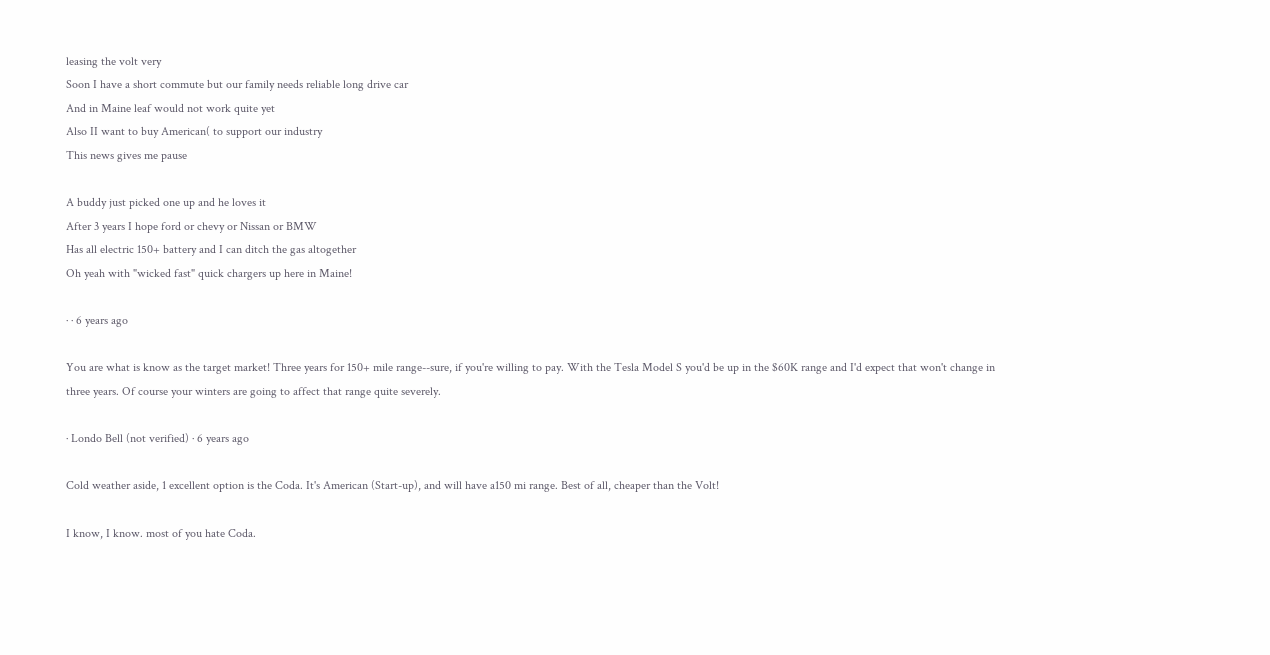leasing the volt very
Soon I have a short commute but our family needs reliable long drive car
And in Maine leaf would not work quite yet
Also II want to buy American( to support our industry
This news gives me pause

A buddy just picked one up and he loves it
After 3 years I hope ford or chevy or Nissan or BMW
Has all electric 150+ battery and I can ditch the gas altogether
Oh yeah with "wicked fast" quick chargers up here in Maine!

· · 6 years ago

You are what is know as the target market! Three years for 150+ mile range--sure, if you're willing to pay. With the Tesla Model S you'd be up in the $60K range and I'd expect that won't change in three years. Of course your winters are going to affect that range quite severely.

· Londo Bell (not verified) · 6 years ago

Cold weather aside, 1 excellent option is the Coda. It's American (Start-up), and will have a150 mi range. Best of all, cheaper than the Volt!

I know, I know. most of you hate Coda.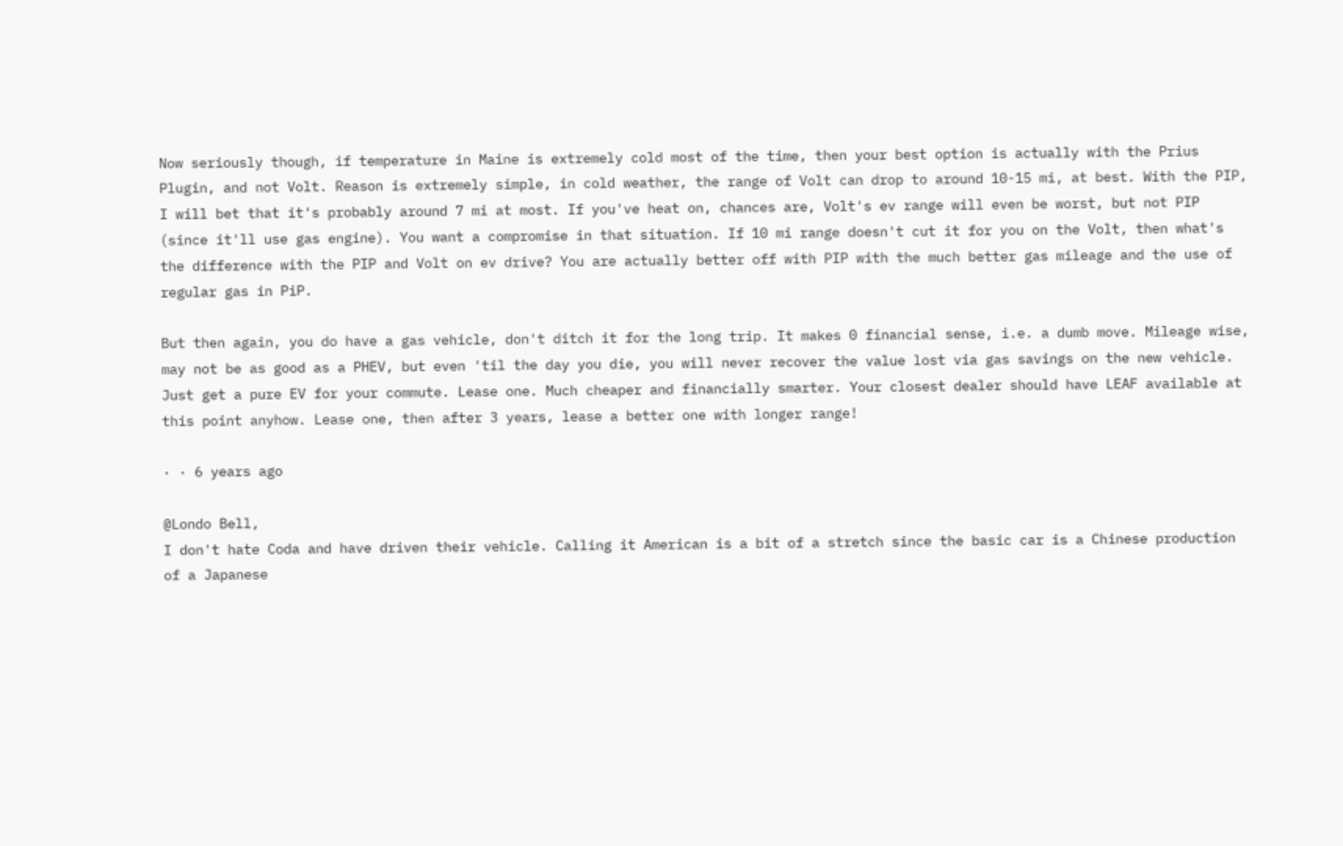Now seriously though, if temperature in Maine is extremely cold most of the time, then your best option is actually with the Prius Plugin, and not Volt. Reason is extremely simple, in cold weather, the range of Volt can drop to around 10-15 mi, at best. With the PIP, I will bet that it's probably around 7 mi at most. If you've heat on, chances are, Volt's ev range will even be worst, but not PIP (since it'll use gas engine). You want a compromise in that situation. If 10 mi range doesn't cut it for you on the Volt, then what's the difference with the PIP and Volt on ev drive? You are actually better off with PIP with the much better gas mileage and the use of regular gas in PiP.

But then again, you do have a gas vehicle, don't ditch it for the long trip. It makes 0 financial sense, i.e. a dumb move. Mileage wise, may not be as good as a PHEV, but even 'til the day you die, you will never recover the value lost via gas savings on the new vehicle. Just get a pure EV for your commute. Lease one. Much cheaper and financially smarter. Your closest dealer should have LEAF available at this point anyhow. Lease one, then after 3 years, lease a better one with longer range!

· · 6 years ago

@Londo Bell,
I don't hate Coda and have driven their vehicle. Calling it American is a bit of a stretch since the basic car is a Chinese production of a Japanese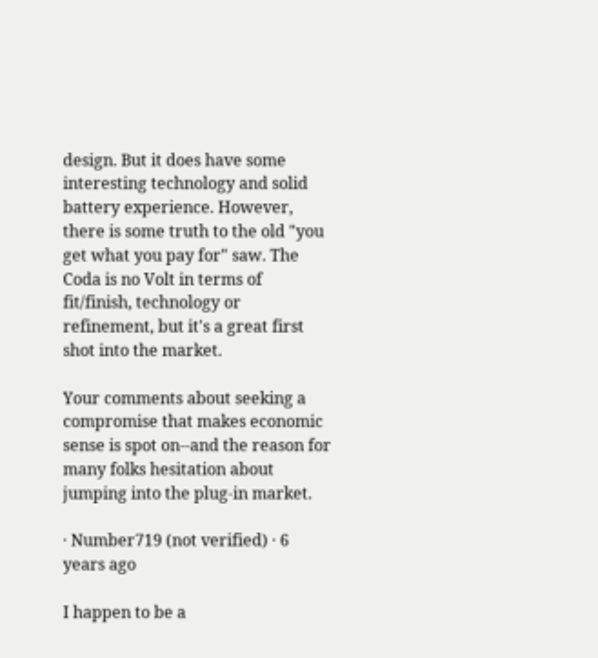design. But it does have some interesting technology and solid battery experience. However, there is some truth to the old "you get what you pay for" saw. The Coda is no Volt in terms of fit/finish, technology or refinement, but it's a great first shot into the market.

Your comments about seeking a compromise that makes economic sense is spot on--and the reason for many folks hesitation about jumping into the plug-in market.

· Number719 (not verified) · 6 years ago

I happen to be a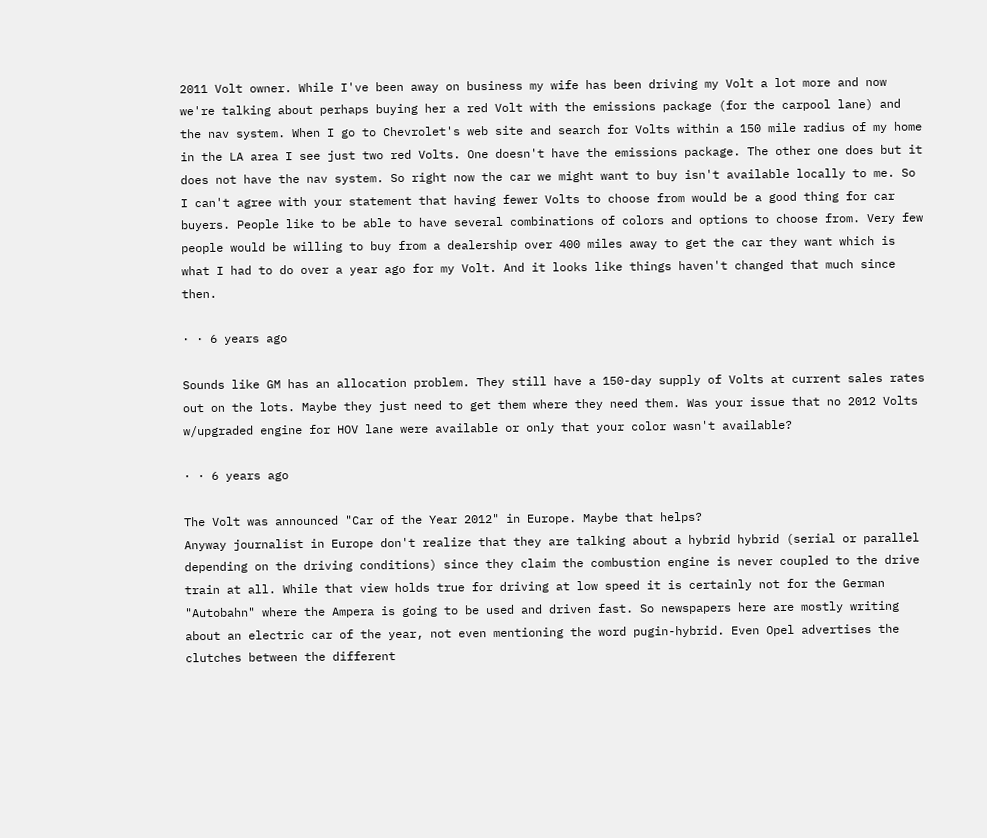2011 Volt owner. While I've been away on business my wife has been driving my Volt a lot more and now we're talking about perhaps buying her a red Volt with the emissions package (for the carpool lane) and the nav system. When I go to Chevrolet's web site and search for Volts within a 150 mile radius of my home in the LA area I see just two red Volts. One doesn't have the emissions package. The other one does but it does not have the nav system. So right now the car we might want to buy isn't available locally to me. So I can't agree with your statement that having fewer Volts to choose from would be a good thing for car buyers. People like to be able to have several combinations of colors and options to choose from. Very few people would be willing to buy from a dealership over 400 miles away to get the car they want which is what I had to do over a year ago for my Volt. And it looks like things haven't changed that much since then.

· · 6 years ago

Sounds like GM has an allocation problem. They still have a 150-day supply of Volts at current sales rates out on the lots. Maybe they just need to get them where they need them. Was your issue that no 2012 Volts w/upgraded engine for HOV lane were available or only that your color wasn't available?

· · 6 years ago

The Volt was announced "Car of the Year 2012" in Europe. Maybe that helps?
Anyway journalist in Europe don't realize that they are talking about a hybrid hybrid (serial or parallel depending on the driving conditions) since they claim the combustion engine is never coupled to the drive train at all. While that view holds true for driving at low speed it is certainly not for the German "Autobahn" where the Ampera is going to be used and driven fast. So newspapers here are mostly writing about an electric car of the year, not even mentioning the word pugin-hybrid. Even Opel advertises the clutches between the different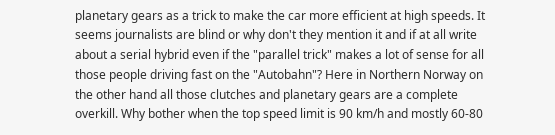planetary gears as a trick to make the car more efficient at high speeds. It seems journalists are blind or why don't they mention it and if at all write about a serial hybrid even if the "parallel trick" makes a lot of sense for all those people driving fast on the "Autobahn"? Here in Northern Norway on the other hand all those clutches and planetary gears are a complete overkill. Why bother when the top speed limit is 90 km/h and mostly 60-80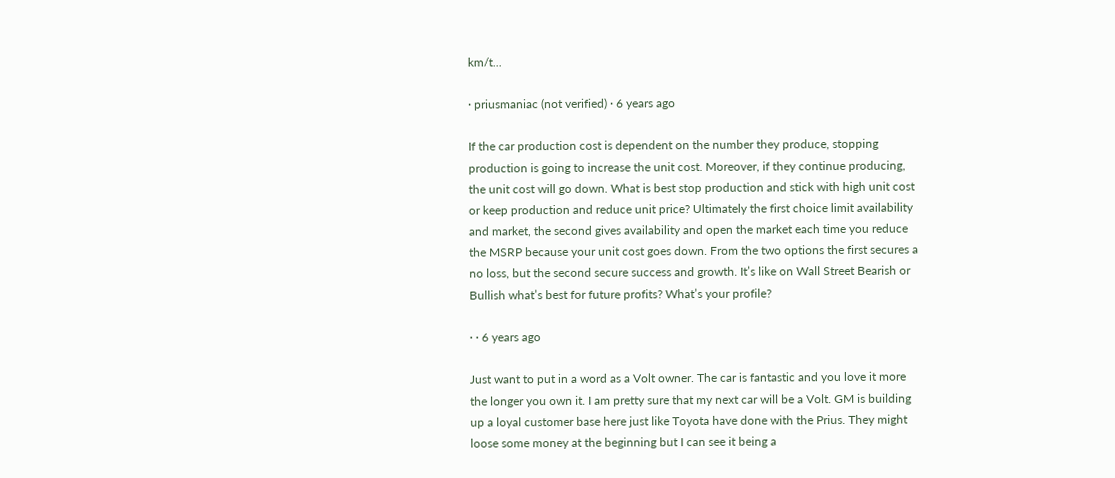km/t...

· priusmaniac (not verified) · 6 years ago

If the car production cost is dependent on the number they produce, stopping production is going to increase the unit cost. Moreover, if they continue producing, the unit cost will go down. What is best stop production and stick with high unit cost or keep production and reduce unit price? Ultimately the first choice limit availability and market, the second gives availability and open the market each time you reduce the MSRP because your unit cost goes down. From the two options the first secures a no loss, but the second secure success and growth. It’s like on Wall Street Bearish or Bullish what’s best for future profits? What’s your profile?

· · 6 years ago

Just want to put in a word as a Volt owner. The car is fantastic and you love it more the longer you own it. I am pretty sure that my next car will be a Volt. GM is building up a loyal customer base here just like Toyota have done with the Prius. They might loose some money at the beginning but I can see it being a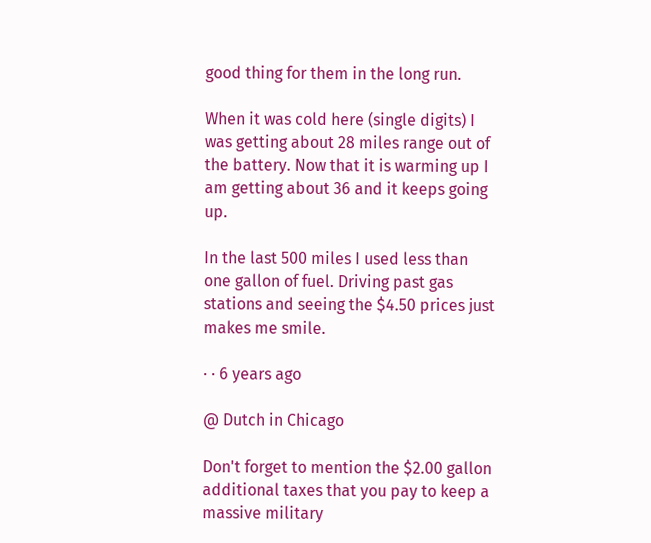good thing for them in the long run.

When it was cold here (single digits) I was getting about 28 miles range out of the battery. Now that it is warming up I am getting about 36 and it keeps going up.

In the last 500 miles I used less than one gallon of fuel. Driving past gas stations and seeing the $4.50 prices just makes me smile.

· · 6 years ago

@ Dutch in Chicago

Don't forget to mention the $2.00 gallon additional taxes that you pay to keep a massive military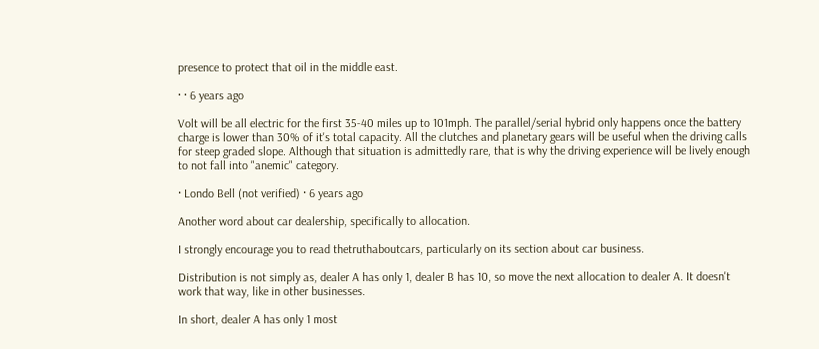presence to protect that oil in the middle east.

· · 6 years ago

Volt will be all electric for the first 35-40 miles up to 101mph. The parallel/serial hybrid only happens once the battery charge is lower than 30% of it's total capacity. All the clutches and planetary gears will be useful when the driving calls for steep graded slope. Although that situation is admittedly rare, that is why the driving experience will be lively enough to not fall into "anemic" category.

· Londo Bell (not verified) · 6 years ago

Another word about car dealership, specifically to allocation.

I strongly encourage you to read thetruthaboutcars, particularly on its section about car business.

Distribution is not simply as, dealer A has only 1, dealer B has 10, so move the next allocation to dealer A. It doesn't work that way, like in other businesses.

In short, dealer A has only 1 most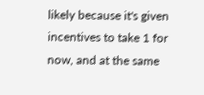likely because it's given incentives to take 1 for now, and at the same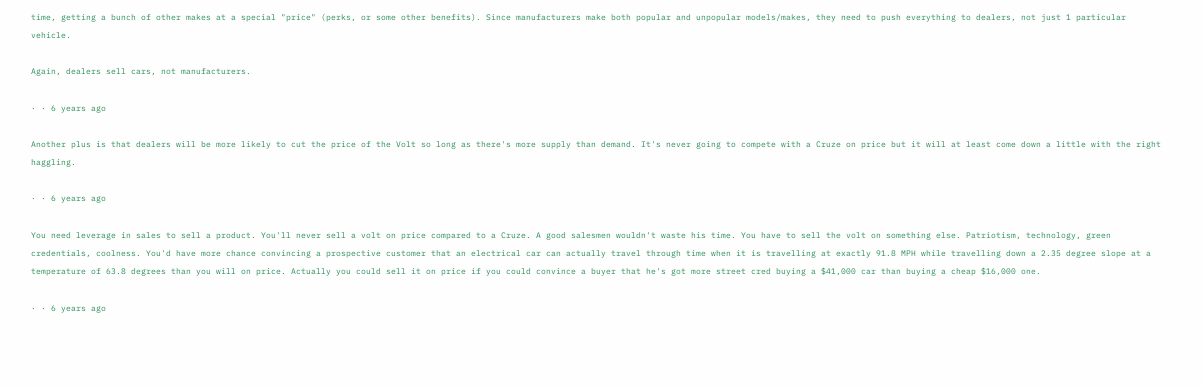time, getting a bunch of other makes at a special "price" (perks, or some other benefits). Since manufacturers make both popular and unpopular models/makes, they need to push everything to dealers, not just 1 particular vehicle.

Again, dealers sell cars, not manufacturers.

· · 6 years ago

Another plus is that dealers will be more likely to cut the price of the Volt so long as there's more supply than demand. It's never going to compete with a Cruze on price but it will at least come down a little with the right haggling.

· · 6 years ago

You need leverage in sales to sell a product. You'll never sell a volt on price compared to a Cruze. A good salesmen wouldn't waste his time. You have to sell the volt on something else. Patriotism, technology, green credentials, coolness. You'd have more chance convincing a prospective customer that an electrical car can actually travel through time when it is travelling at exactly 91.8 MPH while travelling down a 2.35 degree slope at a temperature of 63.8 degrees than you will on price. Actually you could sell it on price if you could convince a buyer that he's got more street cred buying a $41,000 car than buying a cheap $16,000 one.

· · 6 years ago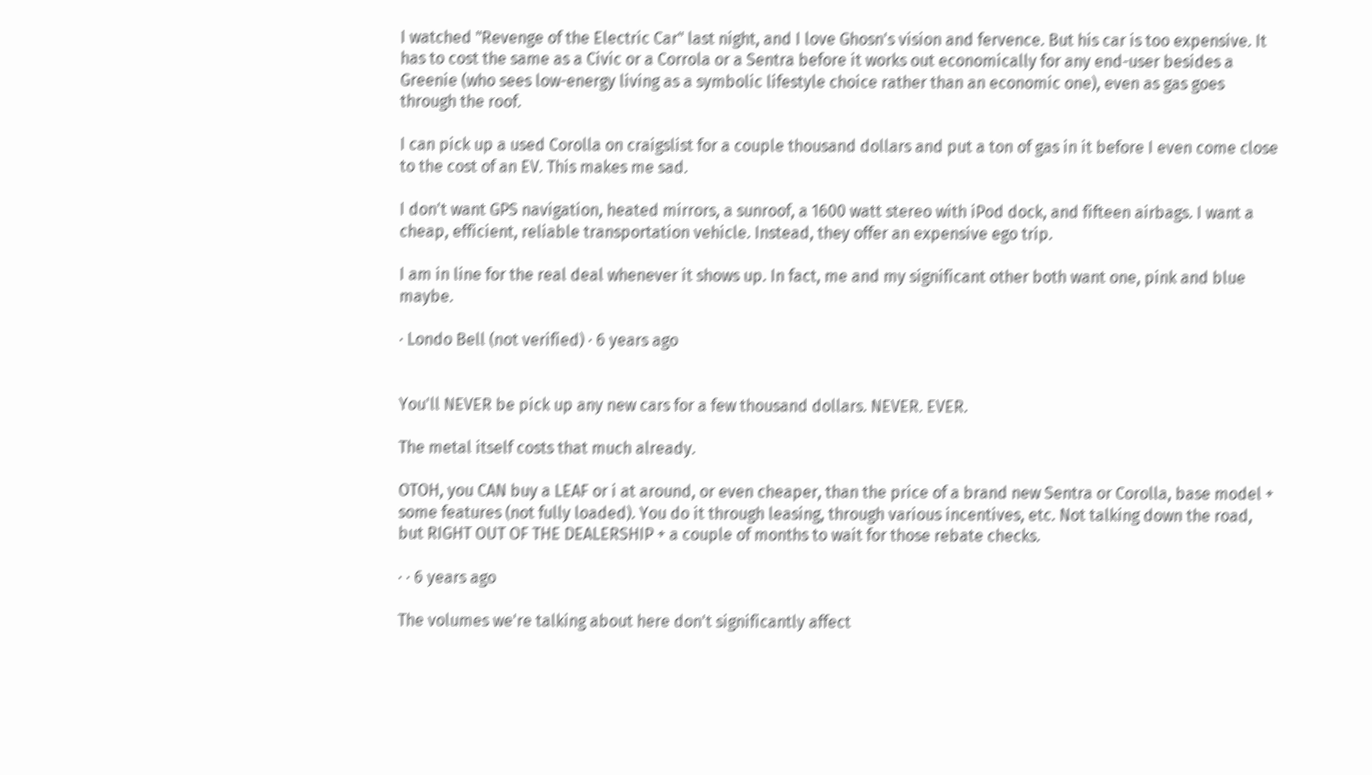I watched "Revenge of the Electric Car" last night, and I love Ghosn's vision and fervence. But his car is too expensive. It has to cost the same as a Civic or a Corrola or a Sentra before it works out economically for any end-user besides a Greenie (who sees low-energy living as a symbolic lifestyle choice rather than an economic one), even as gas goes through the roof.

I can pick up a used Corolla on craigslist for a couple thousand dollars and put a ton of gas in it before I even come close to the cost of an EV. This makes me sad.

I don't want GPS navigation, heated mirrors, a sunroof, a 1600 watt stereo with iPod dock, and fifteen airbags. I want a cheap, efficient, reliable transportation vehicle. Instead, they offer an expensive ego trip.

I am in line for the real deal whenever it shows up. In fact, me and my significant other both want one, pink and blue maybe.

· Londo Bell (not verified) · 6 years ago


You'll NEVER be pick up any new cars for a few thousand dollars. NEVER. EVER.

The metal itself costs that much already.

OTOH, you CAN buy a LEAF or i at around, or even cheaper, than the price of a brand new Sentra or Corolla, base model + some features (not fully loaded). You do it through leasing, through various incentives, etc. Not talking down the road, but RIGHT OUT OF THE DEALERSHIP + a couple of months to wait for those rebate checks.

· · 6 years ago

The volumes we're talking about here don't significantly affect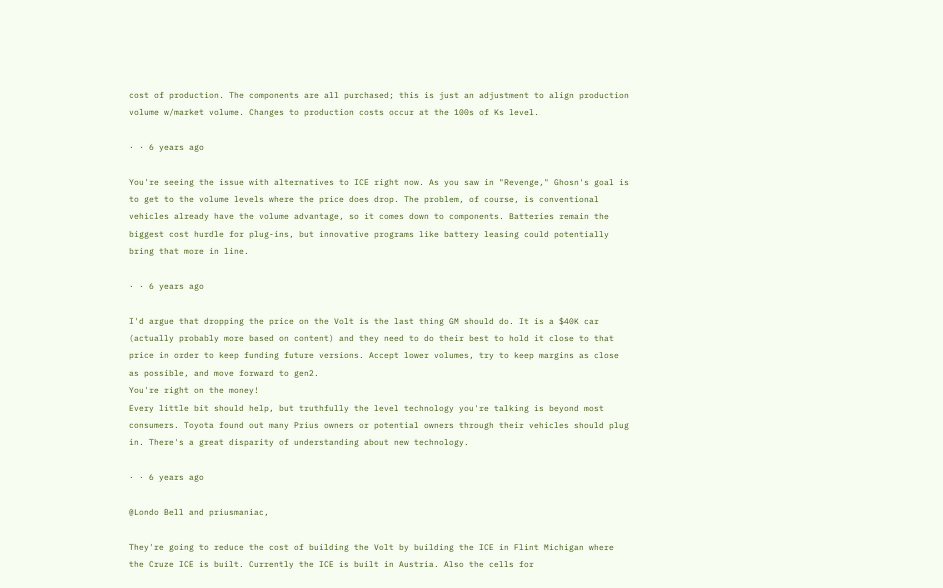cost of production. The components are all purchased; this is just an adjustment to align production volume w/market volume. Changes to production costs occur at the 100s of Ks level.

· · 6 years ago

You're seeing the issue with alternatives to ICE right now. As you saw in "Revenge," Ghosn's goal is to get to the volume levels where the price does drop. The problem, of course, is conventional vehicles already have the volume advantage, so it comes down to components. Batteries remain the biggest cost hurdle for plug-ins, but innovative programs like battery leasing could potentially bring that more in line.

· · 6 years ago

I'd argue that dropping the price on the Volt is the last thing GM should do. It is a $40K car (actually probably more based on content) and they need to do their best to hold it close to that price in order to keep funding future versions. Accept lower volumes, try to keep margins as close as possible, and move forward to gen2.
You're right on the money!
Every little bit should help, but truthfully the level technology you're talking is beyond most consumers. Toyota found out many Prius owners or potential owners through their vehicles should plug in. There's a great disparity of understanding about new technology.

· · 6 years ago

@Londo Bell and priusmaniac,

They're going to reduce the cost of building the Volt by building the ICE in Flint Michigan where the Cruze ICE is built. Currently the ICE is built in Austria. Also the cells for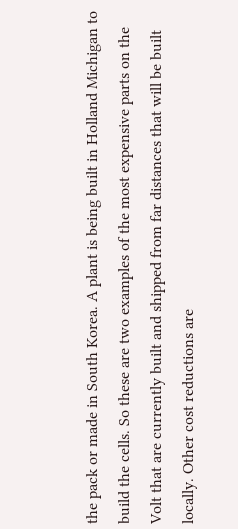the pack or made in South Korea. A plant is being built in Holland Michigan to build the cells. So these are two examples of the most expensive parts on the Volt that are currently built and shipped from far distances that will be built locally. Other cost reductions are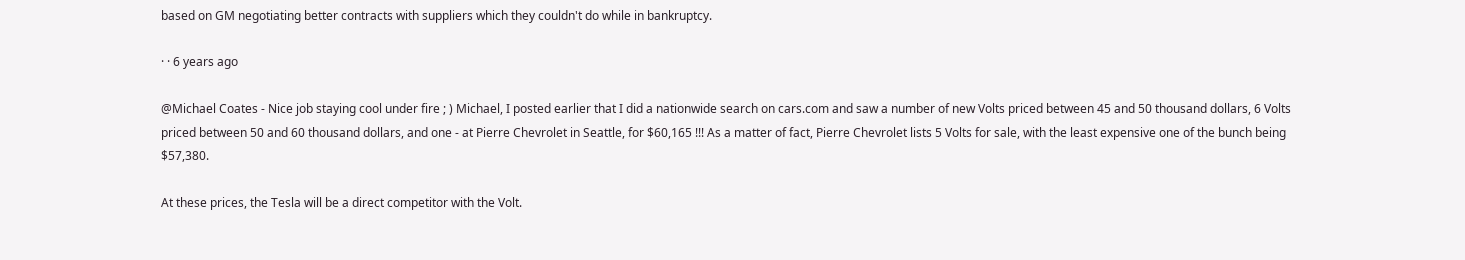based on GM negotiating better contracts with suppliers which they couldn't do while in bankruptcy.

· · 6 years ago

@Michael Coates - Nice job staying cool under fire ; ) Michael, I posted earlier that I did a nationwide search on cars.com and saw a number of new Volts priced between 45 and 50 thousand dollars, 6 Volts priced between 50 and 60 thousand dollars, and one - at Pierre Chevrolet in Seattle, for $60,165 !!! As a matter of fact, Pierre Chevrolet lists 5 Volts for sale, with the least expensive one of the bunch being $57,380.

At these prices, the Tesla will be a direct competitor with the Volt.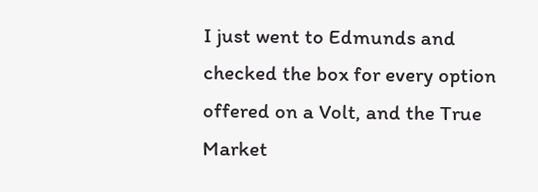I just went to Edmunds and checked the box for every option offered on a Volt, and the True Market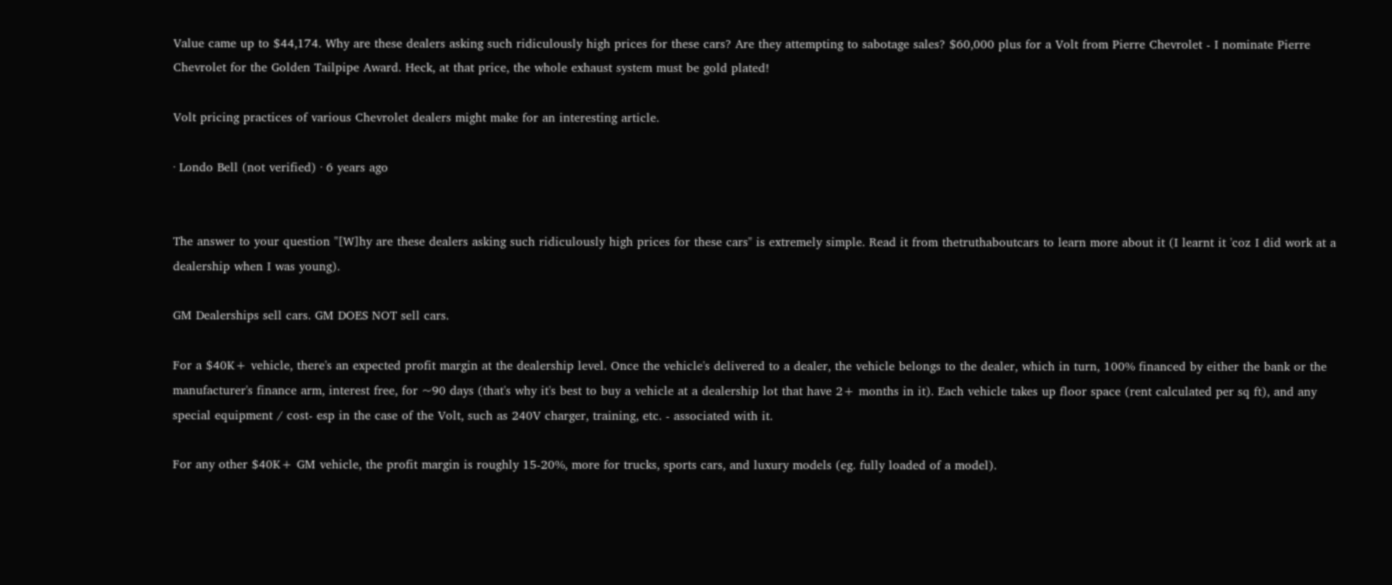Value came up to $44,174. Why are these dealers asking such ridiculously high prices for these cars? Are they attempting to sabotage sales? $60,000 plus for a Volt from Pierre Chevrolet - I nominate Pierre Chevrolet for the Golden Tailpipe Award. Heck, at that price, the whole exhaust system must be gold plated!

Volt pricing practices of various Chevrolet dealers might make for an interesting article.

· Londo Bell (not verified) · 6 years ago


The answer to your question "[W]hy are these dealers asking such ridiculously high prices for these cars" is extremely simple. Read it from thetruthaboutcars to learn more about it (I learnt it 'coz I did work at a dealership when I was young).

GM Dealerships sell cars. GM DOES NOT sell cars.

For a $40K+ vehicle, there's an expected profit margin at the dealership level. Once the vehicle's delivered to a dealer, the vehicle belongs to the dealer, which in turn, 100% financed by either the bank or the manufacturer's finance arm, interest free, for ~90 days (that's why it's best to buy a vehicle at a dealership lot that have 2+ months in it). Each vehicle takes up floor space (rent calculated per sq ft), and any special equipment / cost- esp in the case of the Volt, such as 240V charger, training, etc. - associated with it.

For any other $40K+ GM vehicle, the profit margin is roughly 15-20%, more for trucks, sports cars, and luxury models (eg. fully loaded of a model).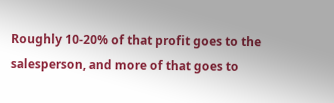Roughly 10-20% of that profit goes to the salesperson, and more of that goes to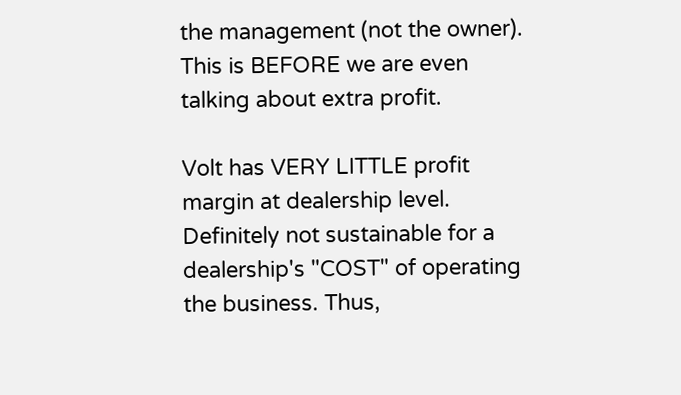the management (not the owner). This is BEFORE we are even talking about extra profit.

Volt has VERY LITTLE profit margin at dealership level. Definitely not sustainable for a dealership's "COST" of operating the business. Thus,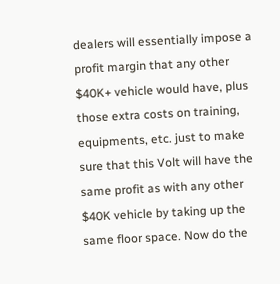dealers will essentially impose a profit margin that any other $40K+ vehicle would have, plus those extra costs on training, equipments, etc. just to make sure that this Volt will have the same profit as with any other $40K vehicle by taking up the same floor space. Now do the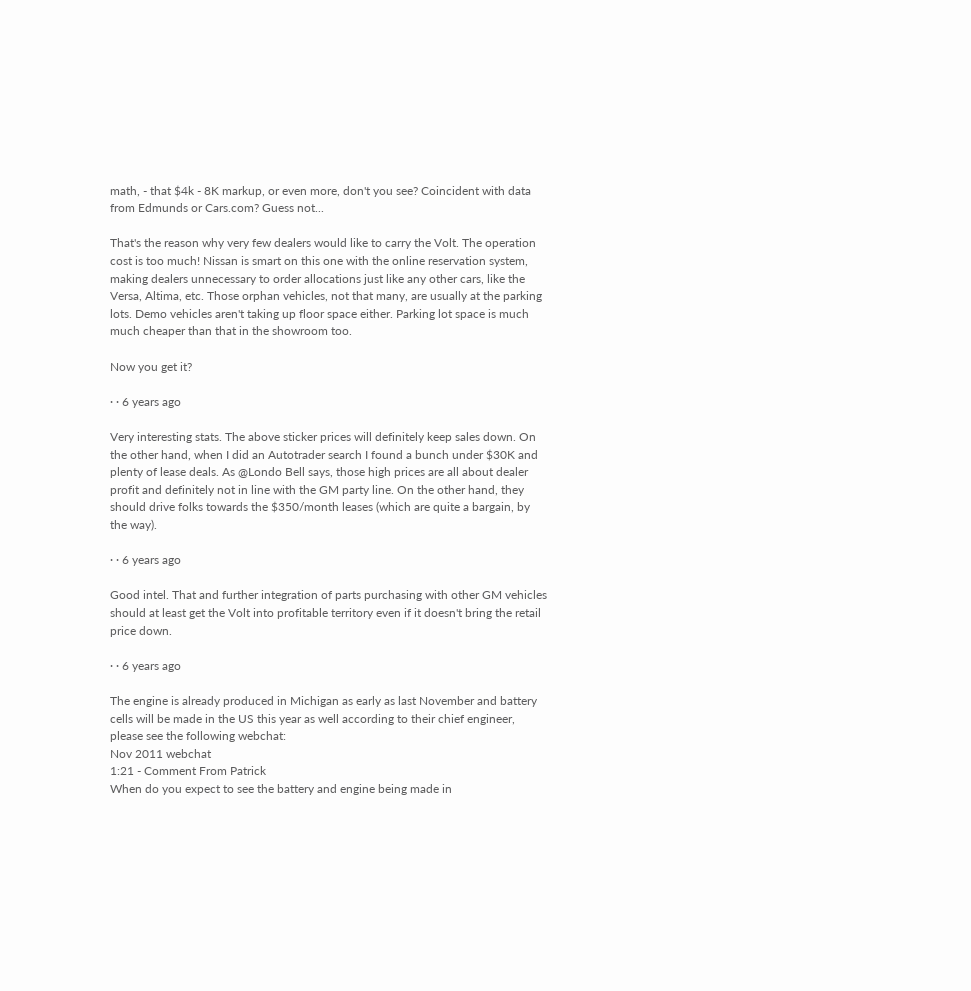math, - that $4k - 8K markup, or even more, don't you see? Coincident with data from Edmunds or Cars.com? Guess not...

That's the reason why very few dealers would like to carry the Volt. The operation cost is too much! Nissan is smart on this one with the online reservation system, making dealers unnecessary to order allocations just like any other cars, like the Versa, Altima, etc. Those orphan vehicles, not that many, are usually at the parking lots. Demo vehicles aren't taking up floor space either. Parking lot space is much much cheaper than that in the showroom too.

Now you get it?

· · 6 years ago

Very interesting stats. The above sticker prices will definitely keep sales down. On the other hand, when I did an Autotrader search I found a bunch under $30K and plenty of lease deals. As @Londo Bell says, those high prices are all about dealer profit and definitely not in line with the GM party line. On the other hand, they should drive folks towards the $350/month leases (which are quite a bargain, by the way).

· · 6 years ago

Good intel. That and further integration of parts purchasing with other GM vehicles should at least get the Volt into profitable territory even if it doesn't bring the retail price down.

· · 6 years ago

The engine is already produced in Michigan as early as last November and battery cells will be made in the US this year as well according to their chief engineer, please see the following webchat:
Nov 2011 webchat
1:21 - Comment From Patrick
When do you expect to see the battery and engine being made in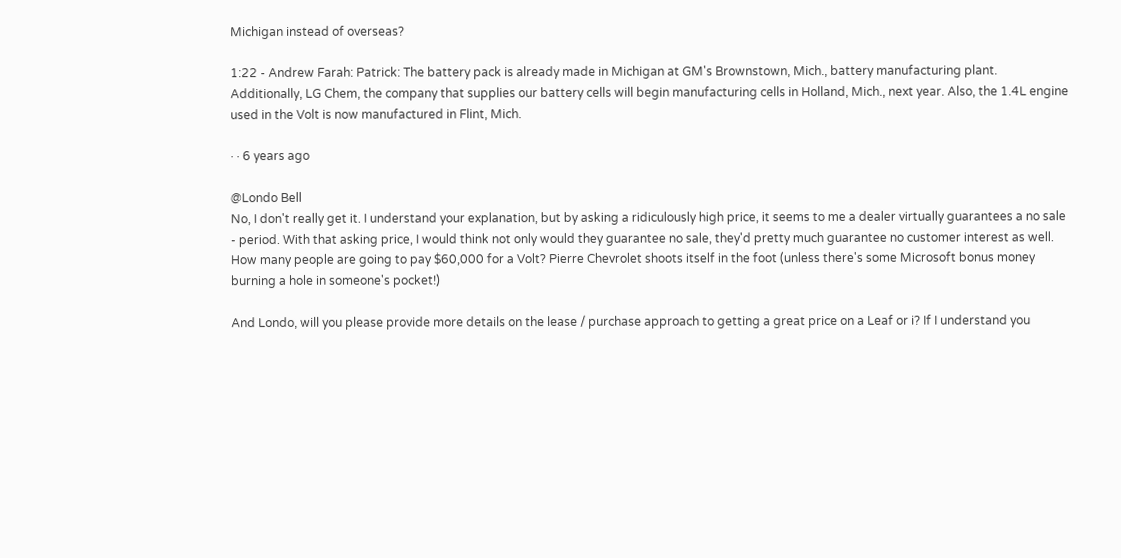Michigan instead of overseas?

1:22 - Andrew Farah: Patrick: The battery pack is already made in Michigan at GM's Brownstown, Mich., battery manufacturing plant. Additionally, LG Chem, the company that supplies our battery cells will begin manufacturing cells in Holland, Mich., next year. Also, the 1.4L engine used in the Volt is now manufactured in Flint, Mich.

· · 6 years ago

@Londo Bell
No, I don't really get it. I understand your explanation, but by asking a ridiculously high price, it seems to me a dealer virtually guarantees a no sale - period. With that asking price, I would think not only would they guarantee no sale, they'd pretty much guarantee no customer interest as well. How many people are going to pay $60,000 for a Volt? Pierre Chevrolet shoots itself in the foot (unless there's some Microsoft bonus money burning a hole in someone's pocket!)

And Londo, will you please provide more details on the lease / purchase approach to getting a great price on a Leaf or i? If I understand you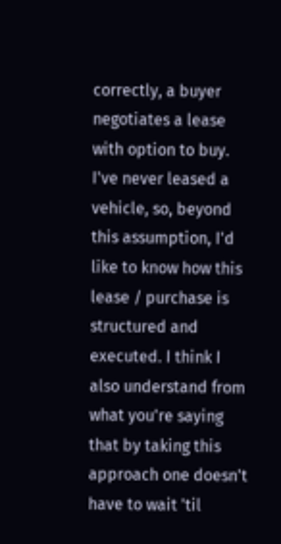correctly, a buyer negotiates a lease with option to buy. I've never leased a vehicle, so, beyond this assumption, I'd like to know how this lease / purchase is structured and executed. I think I also understand from what you're saying that by taking this approach one doesn't have to wait 'til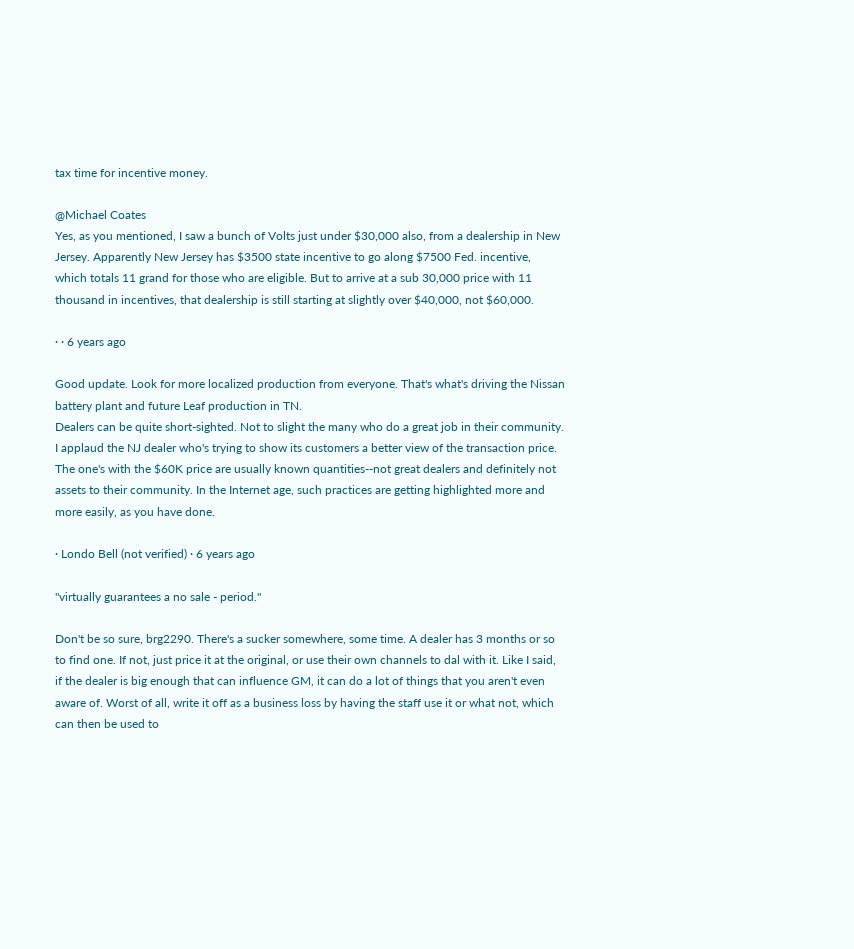tax time for incentive money.

@Michael Coates
Yes, as you mentioned, I saw a bunch of Volts just under $30,000 also, from a dealership in New Jersey. Apparently New Jersey has $3500 state incentive to go along $7500 Fed. incentive, which totals 11 grand for those who are eligible. But to arrive at a sub 30,000 price with 11 thousand in incentives, that dealership is still starting at slightly over $40,000, not $60,000.

· · 6 years ago

Good update. Look for more localized production from everyone. That's what's driving the Nissan battery plant and future Leaf production in TN.
Dealers can be quite short-sighted. Not to slight the many who do a great job in their community. I applaud the NJ dealer who's trying to show its customers a better view of the transaction price. The one's with the $60K price are usually known quantities--not great dealers and definitely not assets to their community. In the Internet age, such practices are getting highlighted more and more easily, as you have done.

· Londo Bell (not verified) · 6 years ago

"virtually guarantees a no sale - period."

Don't be so sure, brg2290. There's a sucker somewhere, some time. A dealer has 3 months or so to find one. If not, just price it at the original, or use their own channels to dal with it. Like I said, if the dealer is big enough that can influence GM, it can do a lot of things that you aren't even aware of. Worst of all, write it off as a business loss by having the staff use it or what not, which can then be used to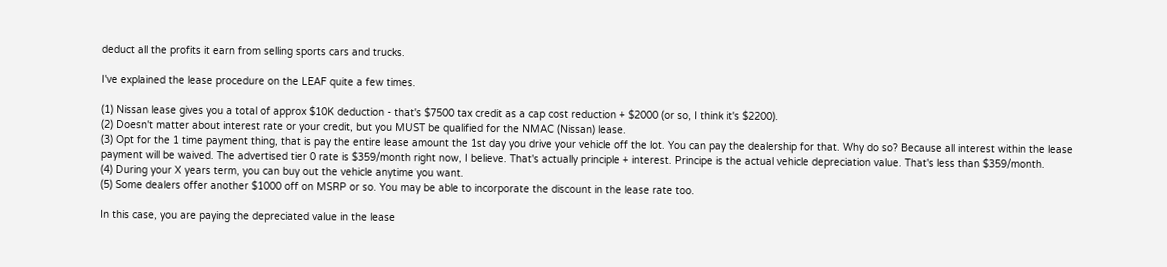deduct all the profits it earn from selling sports cars and trucks.

I've explained the lease procedure on the LEAF quite a few times.

(1) Nissan lease gives you a total of approx $10K deduction - that's $7500 tax credit as a cap cost reduction + $2000 (or so, I think it's $2200).
(2) Doesn't matter about interest rate or your credit, but you MUST be qualified for the NMAC (Nissan) lease.
(3) Opt for the 1 time payment thing, that is pay the entire lease amount the 1st day you drive your vehicle off the lot. You can pay the dealership for that. Why do so? Because all interest within the lease payment will be waived. The advertised tier 0 rate is $359/month right now, I believe. That's actually principle + interest. Principe is the actual vehicle depreciation value. That's less than $359/month.
(4) During your X years term, you can buy out the vehicle anytime you want.
(5) Some dealers offer another $1000 off on MSRP or so. You may be able to incorporate the discount in the lease rate too.

In this case, you are paying the depreciated value in the lease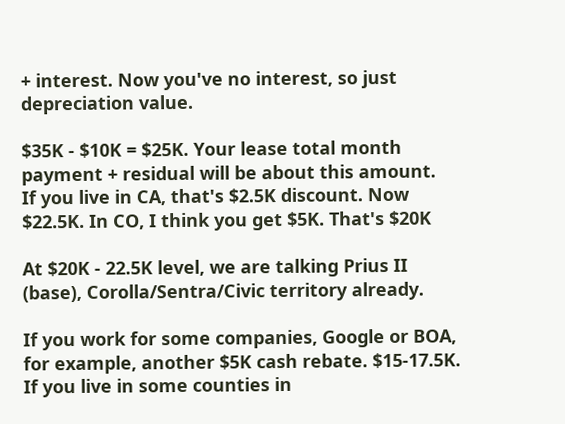+ interest. Now you've no interest, so just depreciation value.

$35K - $10K = $25K. Your lease total month payment + residual will be about this amount.
If you live in CA, that's $2.5K discount. Now $22.5K. In CO, I think you get $5K. That's $20K

At $20K - 22.5K level, we are talking Prius II (base), Corolla/Sentra/Civic territory already.

If you work for some companies, Google or BOA, for example, another $5K cash rebate. $15-17.5K.
If you live in some counties in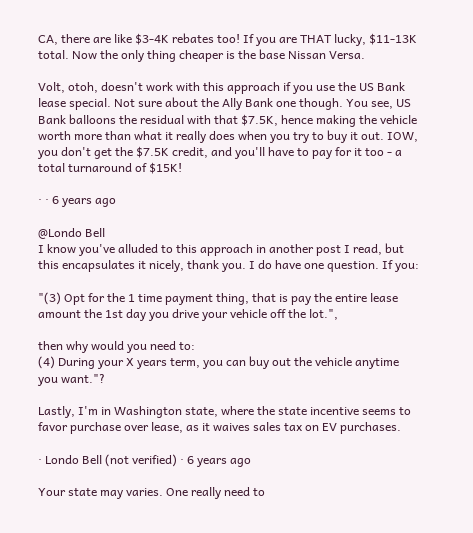CA, there are like $3-4K rebates too! If you are THAT lucky, $11-13K total. Now the only thing cheaper is the base Nissan Versa.

Volt, otoh, doesn't work with this approach if you use the US Bank lease special. Not sure about the Ally Bank one though. You see, US Bank balloons the residual with that $7.5K, hence making the vehicle worth more than what it really does when you try to buy it out. IOW, you don't get the $7.5K credit, and you'll have to pay for it too - a total turnaround of $15K!

· · 6 years ago

@Londo Bell
I know you've alluded to this approach in another post I read, but this encapsulates it nicely, thank you. I do have one question. If you:

"(3) Opt for the 1 time payment thing, that is pay the entire lease amount the 1st day you drive your vehicle off the lot.",

then why would you need to:
(4) During your X years term, you can buy out the vehicle anytime you want."?

Lastly, I'm in Washington state, where the state incentive seems to favor purchase over lease, as it waives sales tax on EV purchases.

· Londo Bell (not verified) · 6 years ago

Your state may varies. One really need to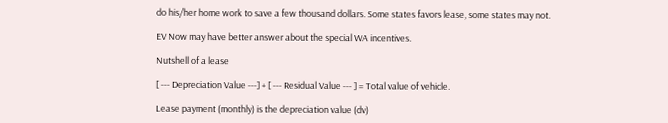do his/her home work to save a few thousand dollars. Some states favors lease, some states may not.

EV Now may have better answer about the special WA incentives.

Nutshell of a lease

[ --- Depreciation Value ---] + [ --- Residual Value --- ] = Total value of vehicle.

Lease payment (monthly) is the depreciation value (dv)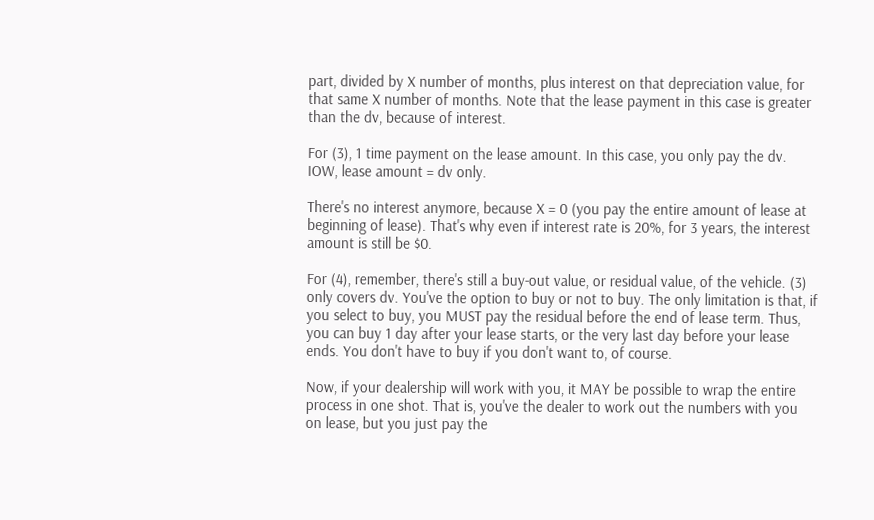part, divided by X number of months, plus interest on that depreciation value, for that same X number of months. Note that the lease payment in this case is greater than the dv, because of interest.

For (3), 1 time payment on the lease amount. In this case, you only pay the dv. IOW, lease amount = dv only.

There's no interest anymore, because X = 0 (you pay the entire amount of lease at beginning of lease). That's why even if interest rate is 20%, for 3 years, the interest amount is still be $0.

For (4), remember, there's still a buy-out value, or residual value, of the vehicle. (3) only covers dv. You've the option to buy or not to buy. The only limitation is that, if you select to buy, you MUST pay the residual before the end of lease term. Thus, you can buy 1 day after your lease starts, or the very last day before your lease ends. You don't have to buy if you don't want to, of course.

Now, if your dealership will work with you, it MAY be possible to wrap the entire process in one shot. That is, you've the dealer to work out the numbers with you on lease, but you just pay the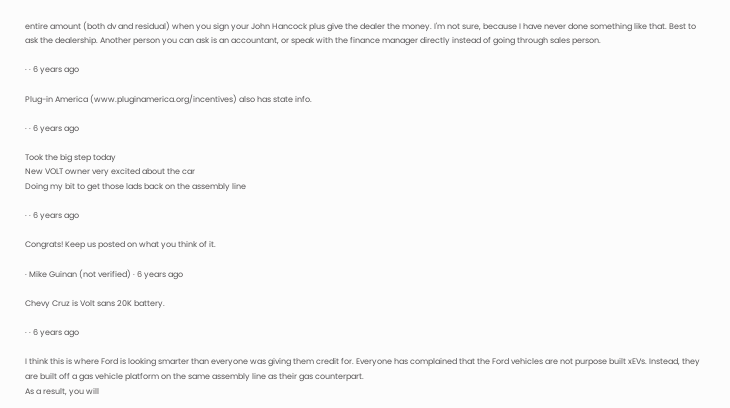entire amount (both dv and residual) when you sign your John Hancock plus give the dealer the money. I'm not sure, because I have never done something like that. Best to ask the dealership. Another person you can ask is an accountant, or speak with the finance manager directly instead of going through sales person.

· · 6 years ago

Plug-in America (www.pluginamerica.org/incentives) also has state info.

· · 6 years ago

Took the big step today
New VOLT owner very excited about the car
Doing my bit to get those lads back on the assembly line

· · 6 years ago

Congrats! Keep us posted on what you think of it.

· Mike Guinan (not verified) · 6 years ago

Chevy Cruz is Volt sans 20K battery.

· · 6 years ago

I think this is where Ford is looking smarter than everyone was giving them credit for. Everyone has complained that the Ford vehicles are not purpose built xEVs. Instead, they are built off a gas vehicle platform on the same assembly line as their gas counterpart.
As a result, you will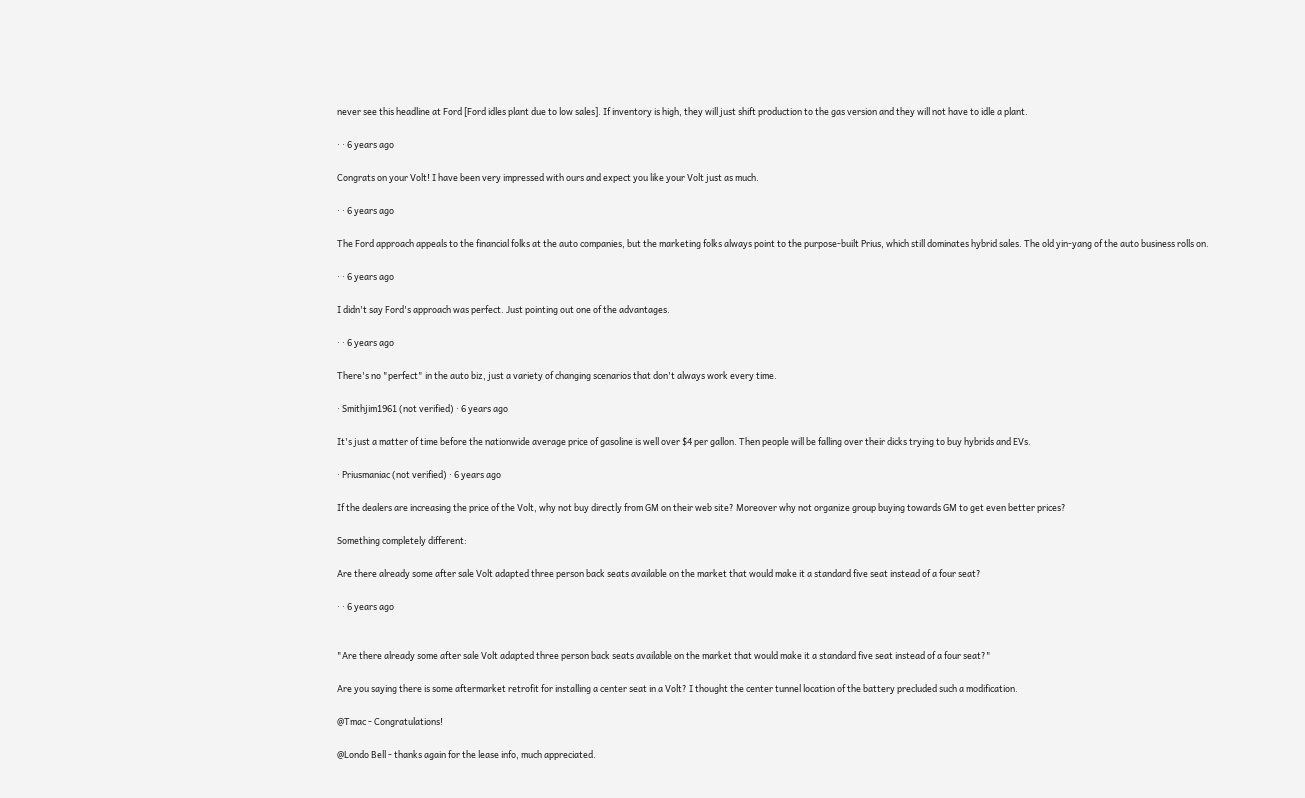never see this headline at Ford [Ford idles plant due to low sales]. If inventory is high, they will just shift production to the gas version and they will not have to idle a plant.

· · 6 years ago

Congrats on your Volt! I have been very impressed with ours and expect you like your Volt just as much.

· · 6 years ago

The Ford approach appeals to the financial folks at the auto companies, but the marketing folks always point to the purpose-built Prius, which still dominates hybrid sales. The old yin-yang of the auto business rolls on.

· · 6 years ago

I didn't say Ford's approach was perfect. Just pointing out one of the advantages.

· · 6 years ago

There's no "perfect" in the auto biz, just a variety of changing scenarios that don't always work every time.

· Smithjim1961 (not verified) · 6 years ago

It's just a matter of time before the nationwide average price of gasoline is well over $4 per gallon. Then people will be falling over their dicks trying to buy hybrids and EVs.

· Priusmaniac (not verified) · 6 years ago

If the dealers are increasing the price of the Volt, why not buy directly from GM on their web site? Moreover why not organize group buying towards GM to get even better prices?

Something completely different:

Are there already some after sale Volt adapted three person back seats available on the market that would make it a standard five seat instead of a four seat?

· · 6 years ago


"Are there already some after sale Volt adapted three person back seats available on the market that would make it a standard five seat instead of a four seat?"

Are you saying there is some aftermarket retrofit for installing a center seat in a Volt? I thought the center tunnel location of the battery precluded such a modification.

@Tmac - Congratulations!

@Londo Bell - thanks again for the lease info, much appreciated.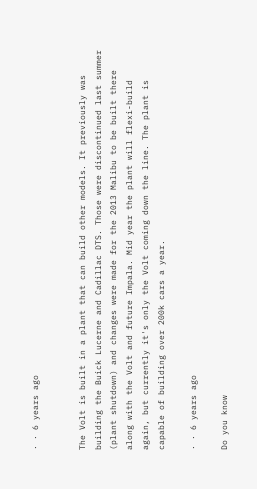· · 6 years ago


The Volt is built in a plant that can build other models. It previously was building the Buick Lucerne and Cadillac DTS. Those were discontinued last summer (plant shutdown) and changes were made for the 2013 Malibu to be built there along with the Volt and future Impala. Mid year the plant will flexi-build again, but currently it's only the Volt coming down the line. The plant is capable of building over 200k cars a year.

· · 6 years ago

Do you know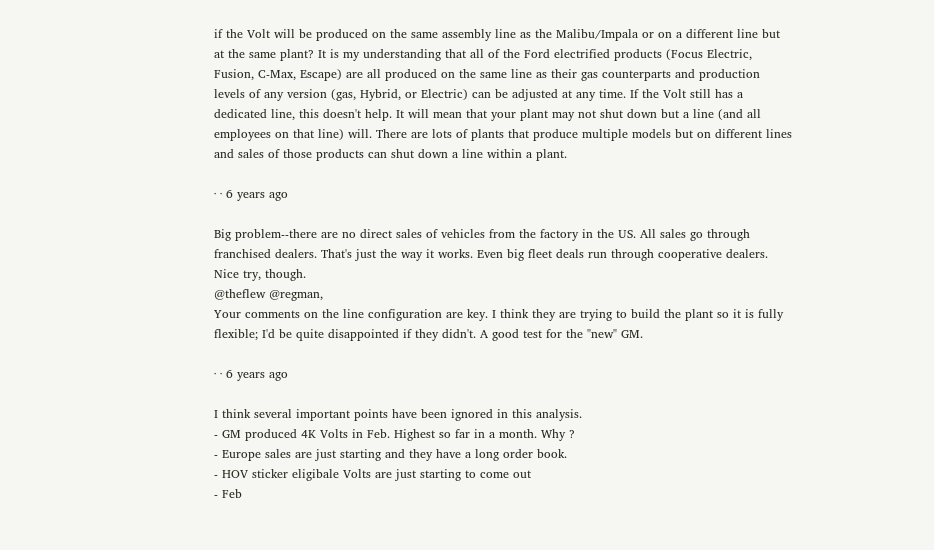if the Volt will be produced on the same assembly line as the Malibu/Impala or on a different line but at the same plant? It is my understanding that all of the Ford electrified products (Focus Electric, Fusion, C-Max, Escape) are all produced on the same line as their gas counterparts and production levels of any version (gas, Hybrid, or Electric) can be adjusted at any time. If the Volt still has a dedicated line, this doesn't help. It will mean that your plant may not shut down but a line (and all employees on that line) will. There are lots of plants that produce multiple models but on different lines and sales of those products can shut down a line within a plant.

· · 6 years ago

Big problem--there are no direct sales of vehicles from the factory in the US. All sales go through franchised dealers. That's just the way it works. Even big fleet deals run through cooperative dealers. Nice try, though.
@theflew @regman,
Your comments on the line configuration are key. I think they are trying to build the plant so it is fully flexible; I'd be quite disappointed if they didn't. A good test for the "new" GM.

· · 6 years ago

I think several important points have been ignored in this analysis.
- GM produced 4K Volts in Feb. Highest so far in a month. Why ?
- Europe sales are just starting and they have a long order book.
- HOV sticker eligibale Volts are just starting to come out
- Feb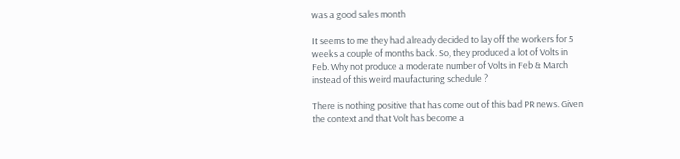was a good sales month

It seems to me they had already decided to lay off the workers for 5 weeks a couple of months back. So, they produced a lot of Volts in Feb. Why not produce a moderate number of Volts in Feb & March instead of this weird maufacturing schedule ?

There is nothing positive that has come out of this bad PR news. Given the context and that Volt has become a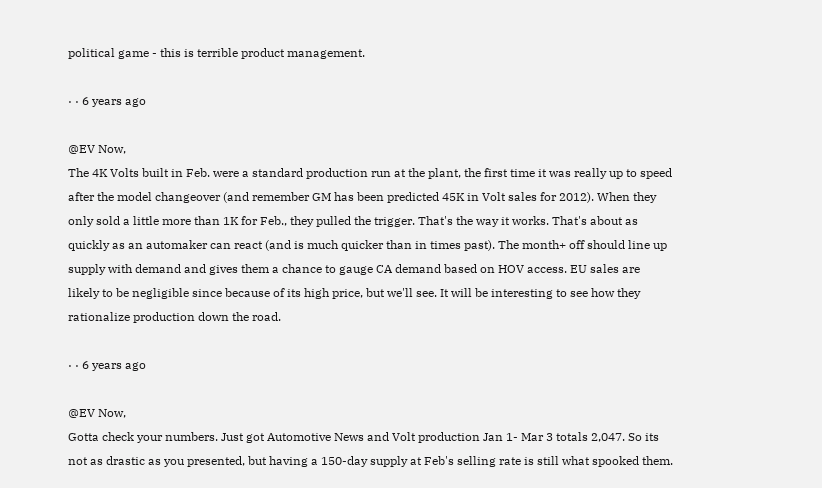political game - this is terrible product management.

· · 6 years ago

@EV Now,
The 4K Volts built in Feb. were a standard production run at the plant, the first time it was really up to speed after the model changeover (and remember GM has been predicted 45K in Volt sales for 2012). When they only sold a little more than 1K for Feb., they pulled the trigger. That's the way it works. That's about as quickly as an automaker can react (and is much quicker than in times past). The month+ off should line up supply with demand and gives them a chance to gauge CA demand based on HOV access. EU sales are likely to be negligible since because of its high price, but we'll see. It will be interesting to see how they rationalize production down the road.

· · 6 years ago

@EV Now,
Gotta check your numbers. Just got Automotive News and Volt production Jan 1- Mar 3 totals 2,047. So its not as drastic as you presented, but having a 150-day supply at Feb's selling rate is still what spooked them.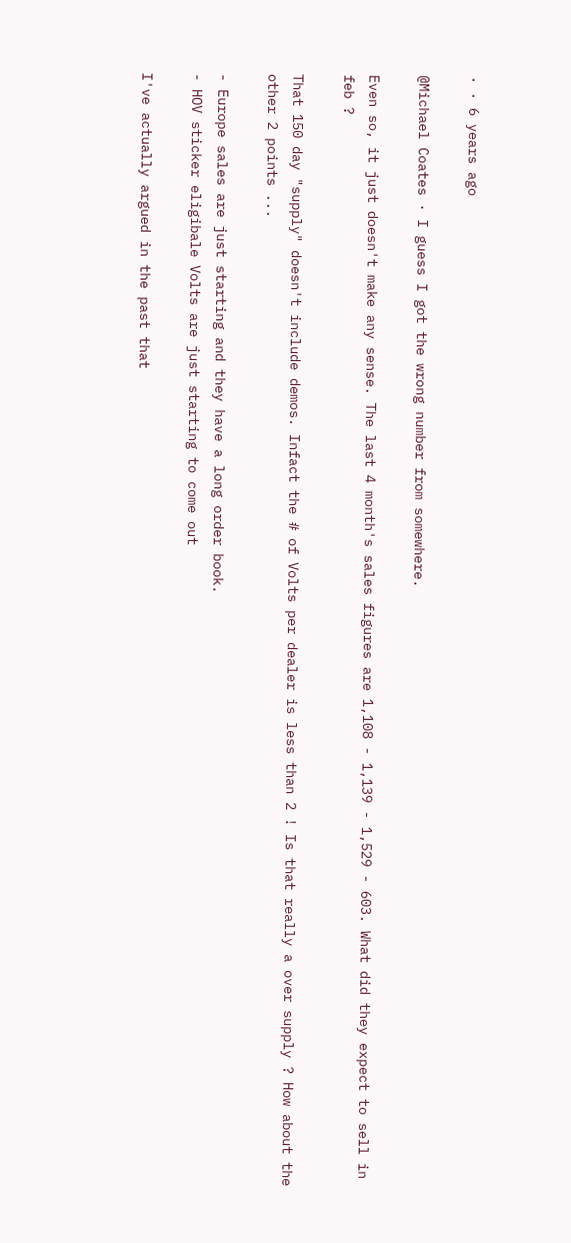· · 6 years ago

@Michael Coates · I guess I got the wrong number from somewhere.

Even so, it just doesn't make any sense. The last 4 month's sales figures are 1,108 - 1,139 - 1,529 - 603. What did they expect to sell in feb ?

That 150 day "supply" doesn't include demos. Infact the # of Volts per dealer is less than 2 ! Is that really a over supply ? How about the other 2 points ...

- Europe sales are just starting and they have a long order book.
- HOV sticker eligibale Volts are just starting to come out

I've actually argued in the past that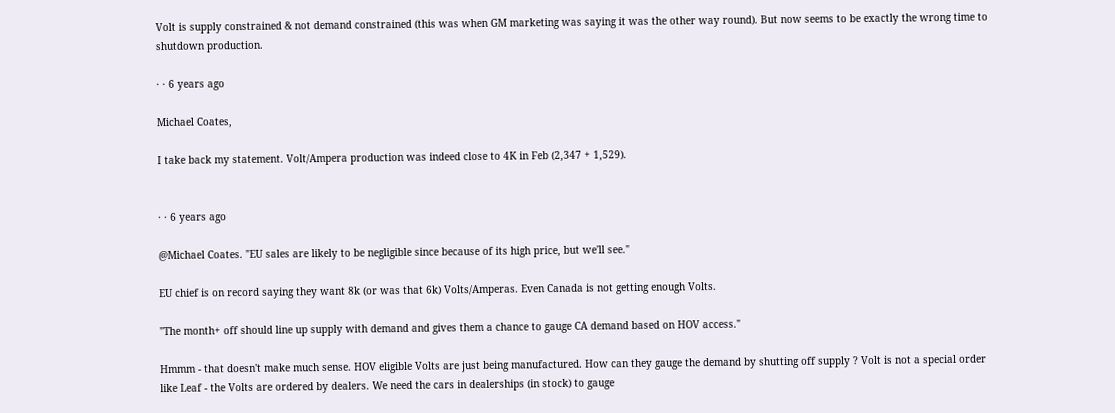Volt is supply constrained & not demand constrained (this was when GM marketing was saying it was the other way round). But now seems to be exactly the wrong time to shutdown production.

· · 6 years ago

Michael Coates,

I take back my statement. Volt/Ampera production was indeed close to 4K in Feb (2,347 + 1,529).


· · 6 years ago

@Michael Coates. "EU sales are likely to be negligible since because of its high price, but we'll see."

EU chief is on record saying they want 8k (or was that 6k) Volts/Amperas. Even Canada is not getting enough Volts.

"The month+ off should line up supply with demand and gives them a chance to gauge CA demand based on HOV access."

Hmmm - that doesn't make much sense. HOV eligible Volts are just being manufactured. How can they gauge the demand by shutting off supply ? Volt is not a special order like Leaf - the Volts are ordered by dealers. We need the cars in dealerships (in stock) to gauge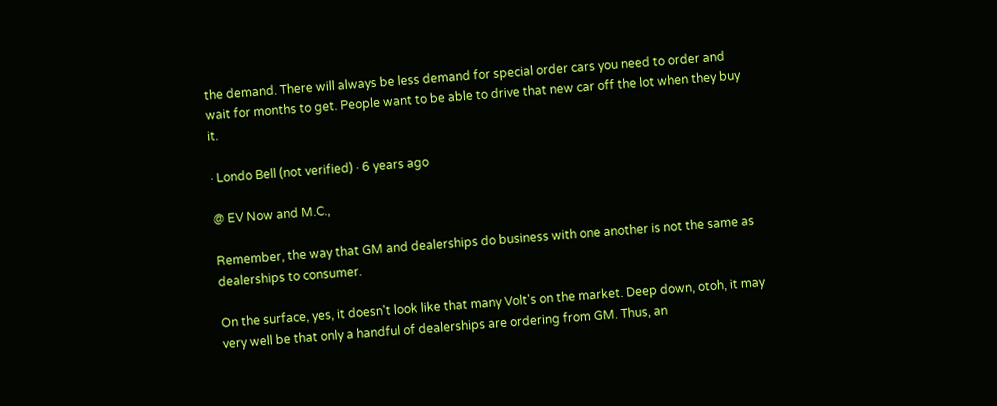the demand. There will always be less demand for special order cars you need to order and wait for months to get. People want to be able to drive that new car off the lot when they buy it.

· Londo Bell (not verified) · 6 years ago

@ EV Now and M.C.,

Remember, the way that GM and dealerships do business with one another is not the same as dealerships to consumer.

On the surface, yes, it doesn't look like that many Volt's on the market. Deep down, otoh, it may very well be that only a handful of dealerships are ordering from GM. Thus, an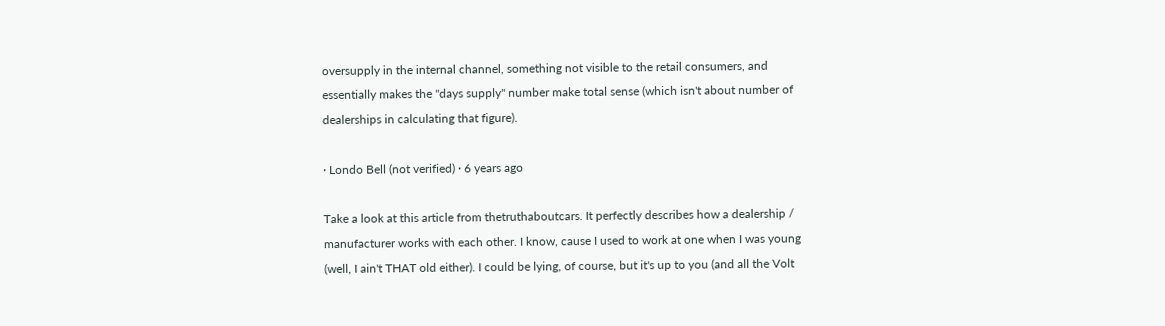oversupply in the internal channel, something not visible to the retail consumers, and essentially makes the "days supply" number make total sense (which isn't about number of dealerships in calculating that figure).

· Londo Bell (not verified) · 6 years ago

Take a look at this article from thetruthaboutcars. It perfectly describes how a dealership / manufacturer works with each other. I know, cause I used to work at one when I was young (well, I ain't THAT old either). I could be lying, of course, but it's up to you (and all the Volt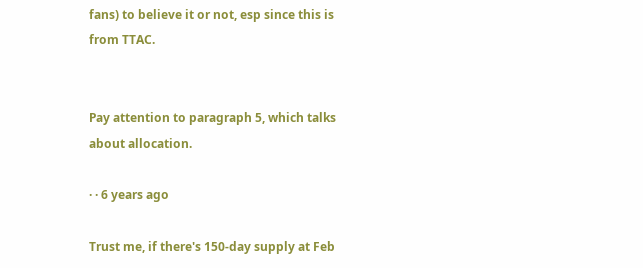fans) to believe it or not, esp since this is from TTAC.


Pay attention to paragraph 5, which talks about allocation.

· · 6 years ago

Trust me, if there's 150-day supply at Feb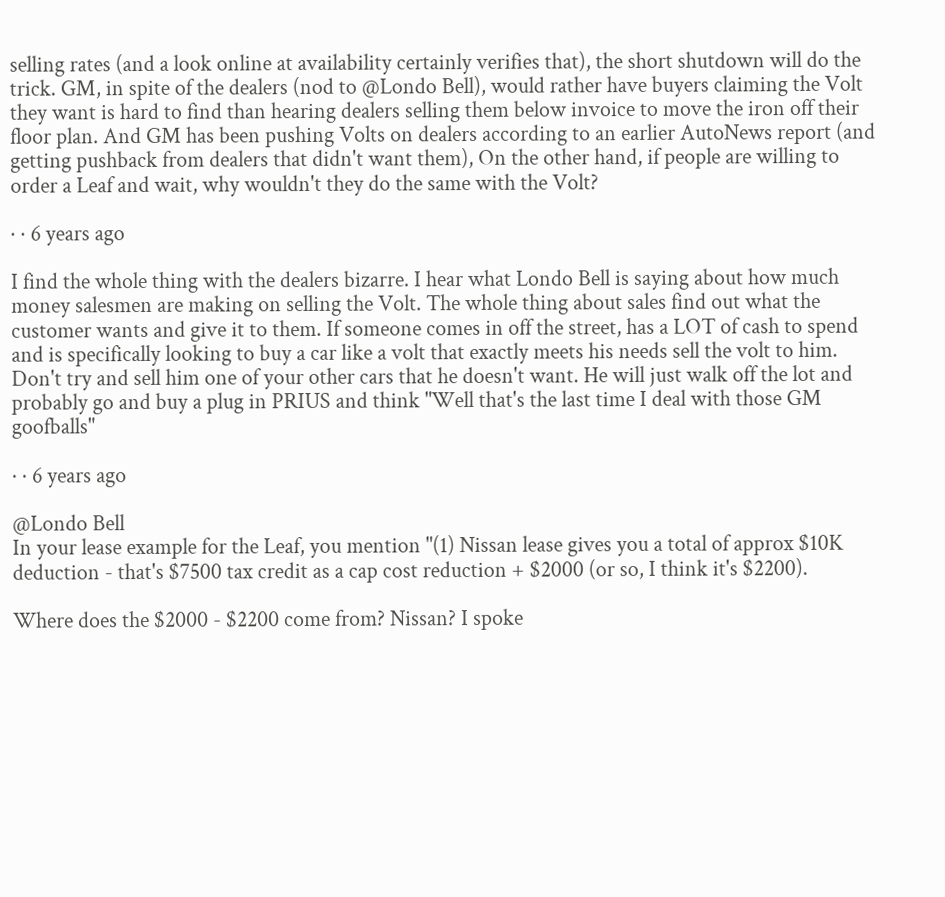selling rates (and a look online at availability certainly verifies that), the short shutdown will do the trick. GM, in spite of the dealers (nod to @Londo Bell), would rather have buyers claiming the Volt they want is hard to find than hearing dealers selling them below invoice to move the iron off their floor plan. And GM has been pushing Volts on dealers according to an earlier AutoNews report (and getting pushback from dealers that didn't want them), On the other hand, if people are willing to order a Leaf and wait, why wouldn't they do the same with the Volt?

· · 6 years ago

I find the whole thing with the dealers bizarre. I hear what Londo Bell is saying about how much money salesmen are making on selling the Volt. The whole thing about sales find out what the customer wants and give it to them. If someone comes in off the street, has a LOT of cash to spend and is specifically looking to buy a car like a volt that exactly meets his needs sell the volt to him. Don't try and sell him one of your other cars that he doesn't want. He will just walk off the lot and probably go and buy a plug in PRIUS and think "Well that's the last time I deal with those GM goofballs"

· · 6 years ago

@Londo Bell
In your lease example for the Leaf, you mention "(1) Nissan lease gives you a total of approx $10K deduction - that's $7500 tax credit as a cap cost reduction + $2000 (or so, I think it's $2200).

Where does the $2000 - $2200 come from? Nissan? I spoke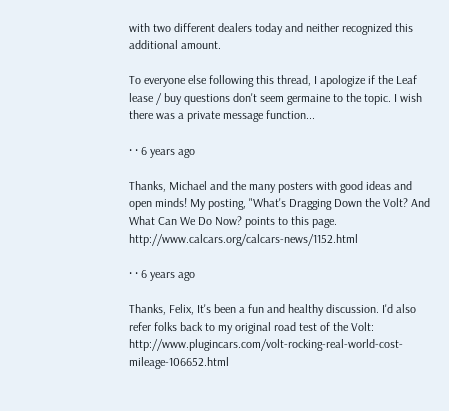with two different dealers today and neither recognized this additional amount.

To everyone else following this thread, I apologize if the Leaf lease / buy questions don't seem germaine to the topic. I wish there was a private message function...

· · 6 years ago

Thanks, Michael and the many posters with good ideas and open minds! My posting, "What's Dragging Down the Volt? And What Can We Do Now? points to this page. http://www.calcars.org/calcars-news/1152.html

· · 6 years ago

Thanks, Felix, It's been a fun and healthy discussion. I'd also refer folks back to my original road test of the Volt: http://www.plugincars.com/volt-rocking-real-world-cost-mileage-106652.html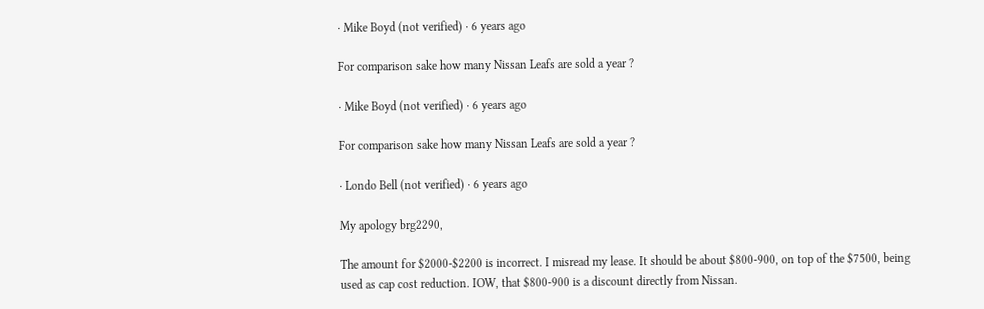· Mike Boyd (not verified) · 6 years ago

For comparison sake how many Nissan Leafs are sold a year ?

· Mike Boyd (not verified) · 6 years ago

For comparison sake how many Nissan Leafs are sold a year ?

· Londo Bell (not verified) · 6 years ago

My apology brg2290,

The amount for $2000-$2200 is incorrect. I misread my lease. It should be about $800-900, on top of the $7500, being used as cap cost reduction. IOW, that $800-900 is a discount directly from Nissan.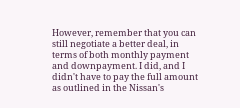However, remember that you can still negotiate a better deal, in terms of both monthly payment and downpayment. I did, and I didn't have to pay the full amount as outlined in the Nissan's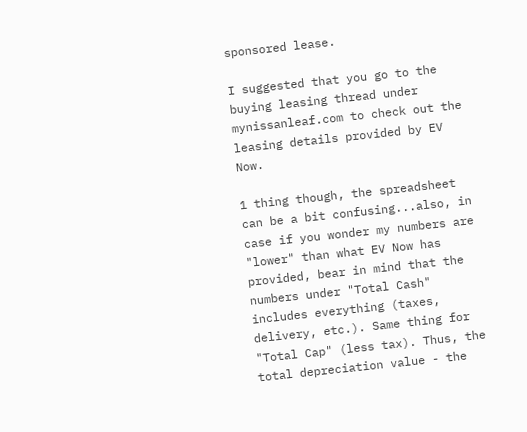sponsored lease.

I suggested that you go to the buying leasing thread under mynissanleaf.com to check out the leasing details provided by EV Now.

1 thing though, the spreadsheet can be a bit confusing...also, in case if you wonder my numbers are "lower" than what EV Now has provided, bear in mind that the numbers under "Total Cash" includes everything (taxes, delivery, etc.). Same thing for "Total Cap" (less tax). Thus, the total depreciation value - the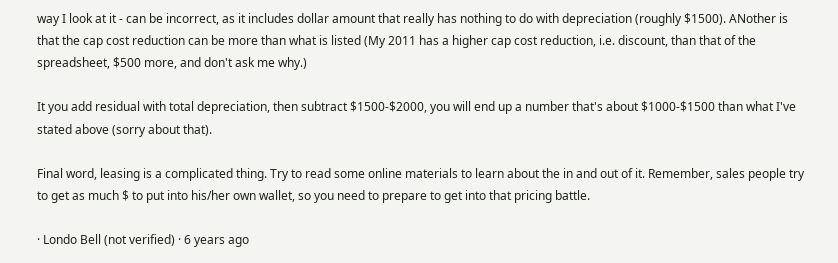way I look at it - can be incorrect, as it includes dollar amount that really has nothing to do with depreciation (roughly $1500). ANother is that the cap cost reduction can be more than what is listed (My 2011 has a higher cap cost reduction, i.e. discount, than that of the spreadsheet, $500 more, and don't ask me why.)

It you add residual with total depreciation, then subtract $1500-$2000, you will end up a number that's about $1000-$1500 than what I've stated above (sorry about that).

Final word, leasing is a complicated thing. Try to read some online materials to learn about the in and out of it. Remember, sales people try to get as much $ to put into his/her own wallet, so you need to prepare to get into that pricing battle.

· Londo Bell (not verified) · 6 years ago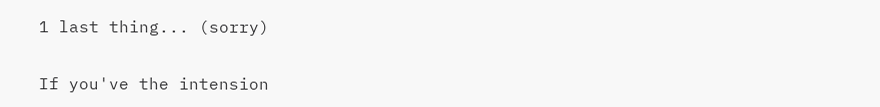1 last thing... (sorry)

If you've the intension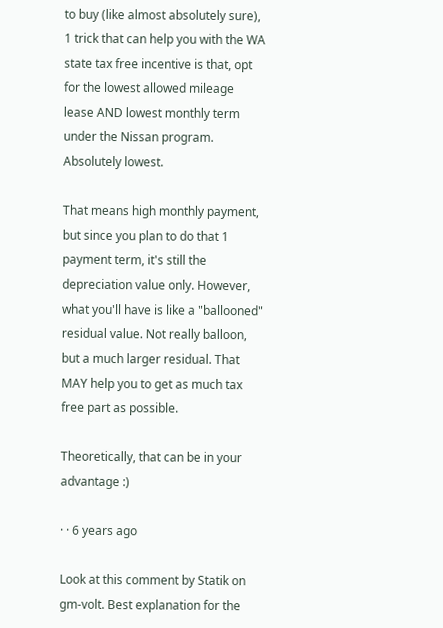to buy (like almost absolutely sure), 1 trick that can help you with the WA state tax free incentive is that, opt for the lowest allowed mileage lease AND lowest monthly term under the Nissan program. Absolutely lowest.

That means high monthly payment, but since you plan to do that 1 payment term, it's still the depreciation value only. However, what you'll have is like a "ballooned" residual value. Not really balloon, but a much larger residual. That MAY help you to get as much tax free part as possible.

Theoretically, that can be in your advantage :)

· · 6 years ago

Look at this comment by Statik on gm-volt. Best explanation for the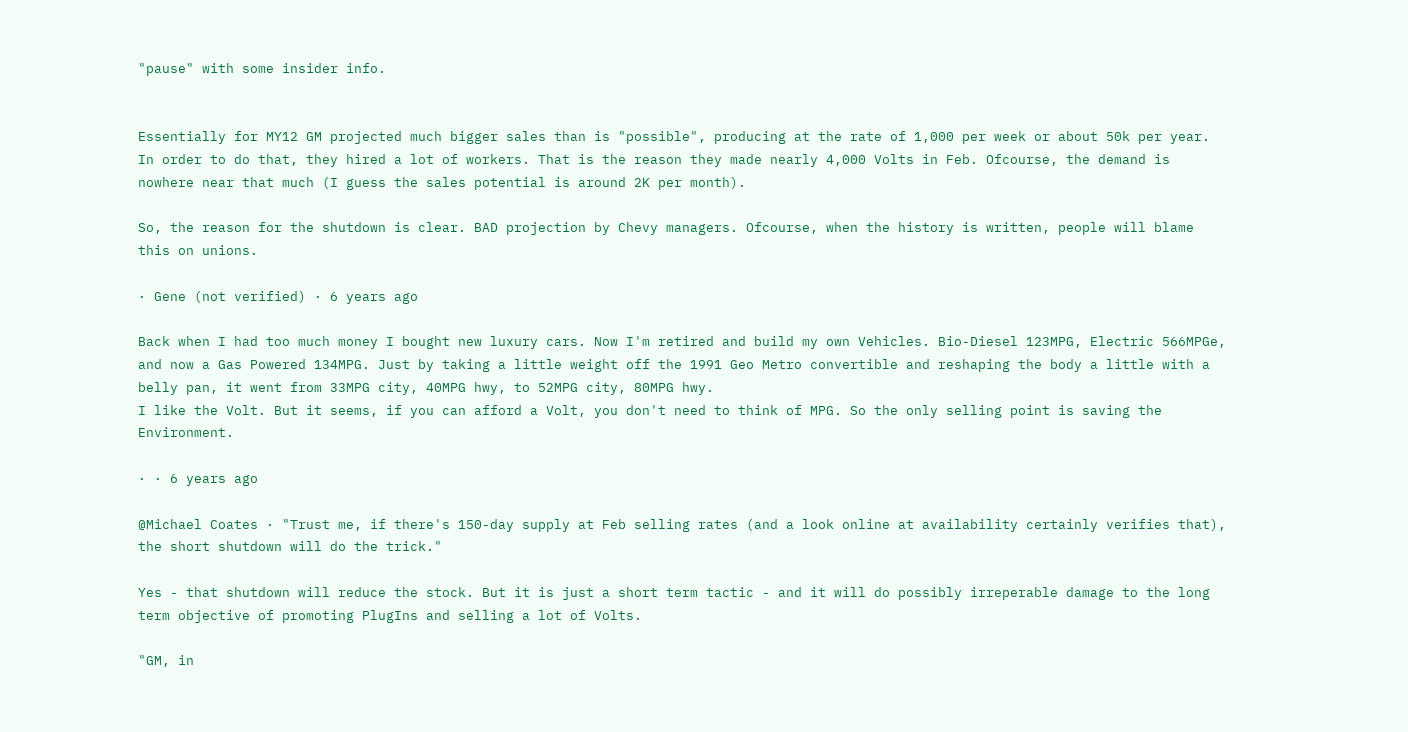"pause" with some insider info.


Essentially for MY12 GM projected much bigger sales than is "possible", producing at the rate of 1,000 per week or about 50k per year. In order to do that, they hired a lot of workers. That is the reason they made nearly 4,000 Volts in Feb. Ofcourse, the demand is nowhere near that much (I guess the sales potential is around 2K per month).

So, the reason for the shutdown is clear. BAD projection by Chevy managers. Ofcourse, when the history is written, people will blame this on unions.

· Gene (not verified) · 6 years ago

Back when I had too much money I bought new luxury cars. Now I'm retired and build my own Vehicles. Bio-Diesel 123MPG, Electric 566MPGe, and now a Gas Powered 134MPG. Just by taking a little weight off the 1991 Geo Metro convertible and reshaping the body a little with a belly pan, it went from 33MPG city, 40MPG hwy, to 52MPG city, 80MPG hwy.
I like the Volt. But it seems, if you can afford a Volt, you don't need to think of MPG. So the only selling point is saving the Environment.

· · 6 years ago

@Michael Coates · "Trust me, if there's 150-day supply at Feb selling rates (and a look online at availability certainly verifies that), the short shutdown will do the trick."

Yes - that shutdown will reduce the stock. But it is just a short term tactic - and it will do possibly irreperable damage to the long term objective of promoting PlugIns and selling a lot of Volts.

"GM, in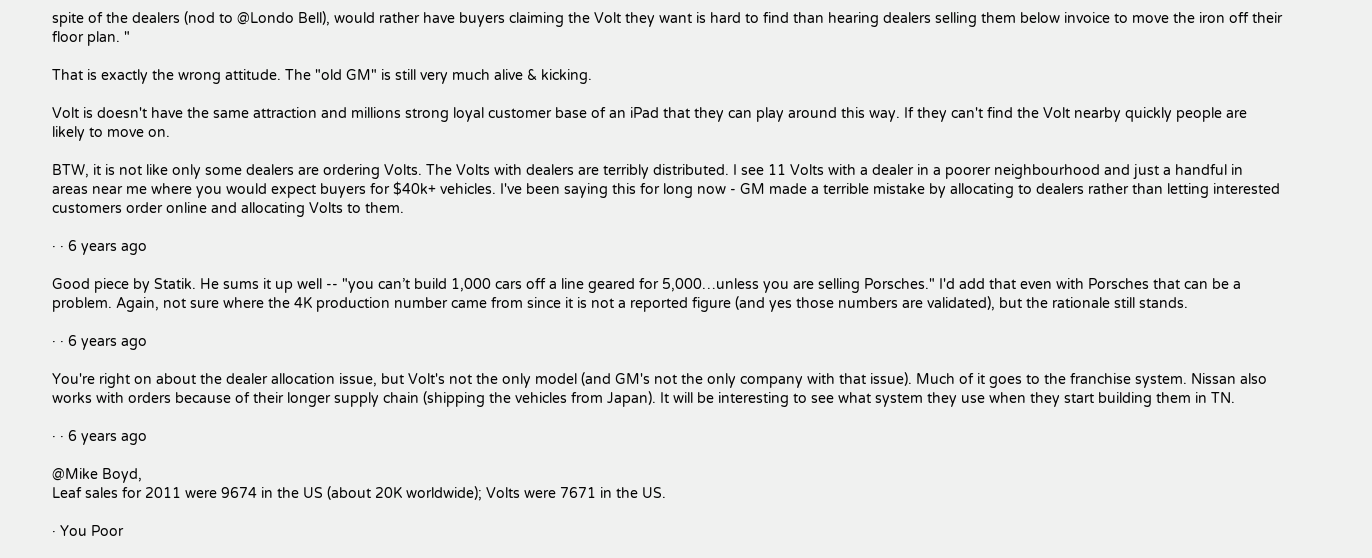spite of the dealers (nod to @Londo Bell), would rather have buyers claiming the Volt they want is hard to find than hearing dealers selling them below invoice to move the iron off their floor plan. "

That is exactly the wrong attitude. The "old GM" is still very much alive & kicking.

Volt is doesn't have the same attraction and millions strong loyal customer base of an iPad that they can play around this way. If they can't find the Volt nearby quickly people are likely to move on.

BTW, it is not like only some dealers are ordering Volts. The Volts with dealers are terribly distributed. I see 11 Volts with a dealer in a poorer neighbourhood and just a handful in areas near me where you would expect buyers for $40k+ vehicles. I've been saying this for long now - GM made a terrible mistake by allocating to dealers rather than letting interested customers order online and allocating Volts to them.

· · 6 years ago

Good piece by Statik. He sums it up well -- "you can’t build 1,000 cars off a line geared for 5,000…unless you are selling Porsches." I'd add that even with Porsches that can be a problem. Again, not sure where the 4K production number came from since it is not a reported figure (and yes those numbers are validated), but the rationale still stands.

· · 6 years ago

You're right on about the dealer allocation issue, but Volt's not the only model (and GM's not the only company with that issue). Much of it goes to the franchise system. Nissan also works with orders because of their longer supply chain (shipping the vehicles from Japan). It will be interesting to see what system they use when they start building them in TN.

· · 6 years ago

@Mike Boyd,
Leaf sales for 2011 were 9674 in the US (about 20K worldwide); Volts were 7671 in the US.

· You Poor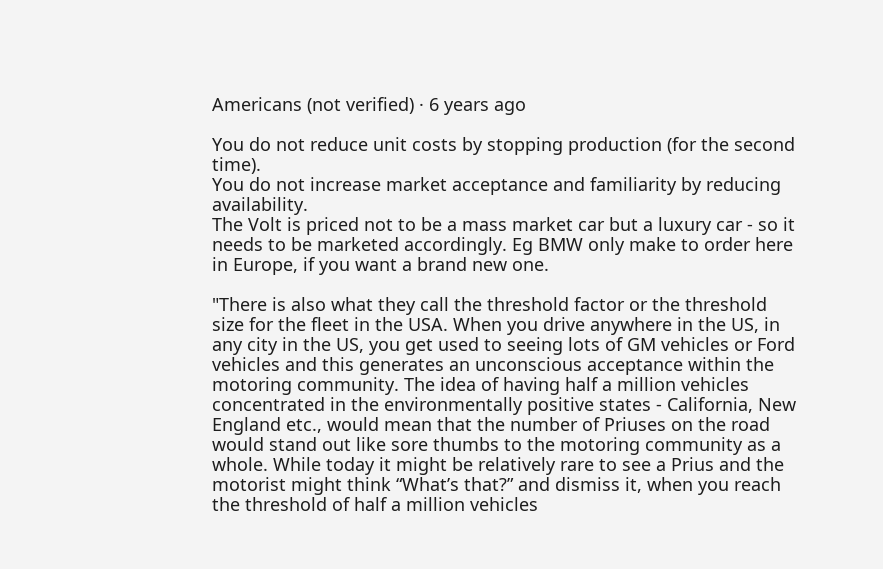Americans (not verified) · 6 years ago

You do not reduce unit costs by stopping production (for the second time).
You do not increase market acceptance and familiarity by reducing availability.
The Volt is priced not to be a mass market car but a luxury car - so it needs to be marketed accordingly. Eg BMW only make to order here in Europe, if you want a brand new one.

"There is also what they call the threshold factor or the threshold size for the fleet in the USA. When you drive anywhere in the US, in any city in the US, you get used to seeing lots of GM vehicles or Ford vehicles and this generates an unconscious acceptance within the motoring community. The idea of having half a million vehicles concentrated in the environmentally positive states - California, New England etc., would mean that the number of Priuses on the road would stand out like sore thumbs to the motoring community as a whole. While today it might be relatively rare to see a Prius and the motorist might think “What’s that?” and dismiss it, when you reach the threshold of half a million vehicles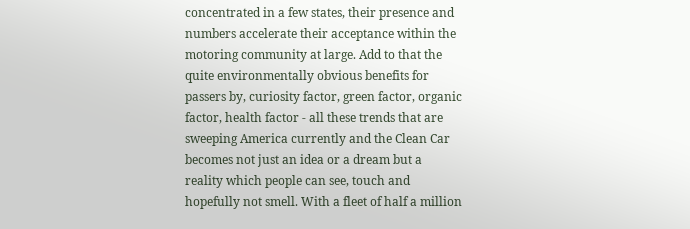concentrated in a few states, their presence and numbers accelerate their acceptance within the motoring community at large. Add to that the quite environmentally obvious benefits for passers by, curiosity factor, green factor, organic factor, health factor - all these trends that are sweeping America currently and the Clean Car becomes not just an idea or a dream but a reality which people can see, touch and hopefully not smell. With a fleet of half a million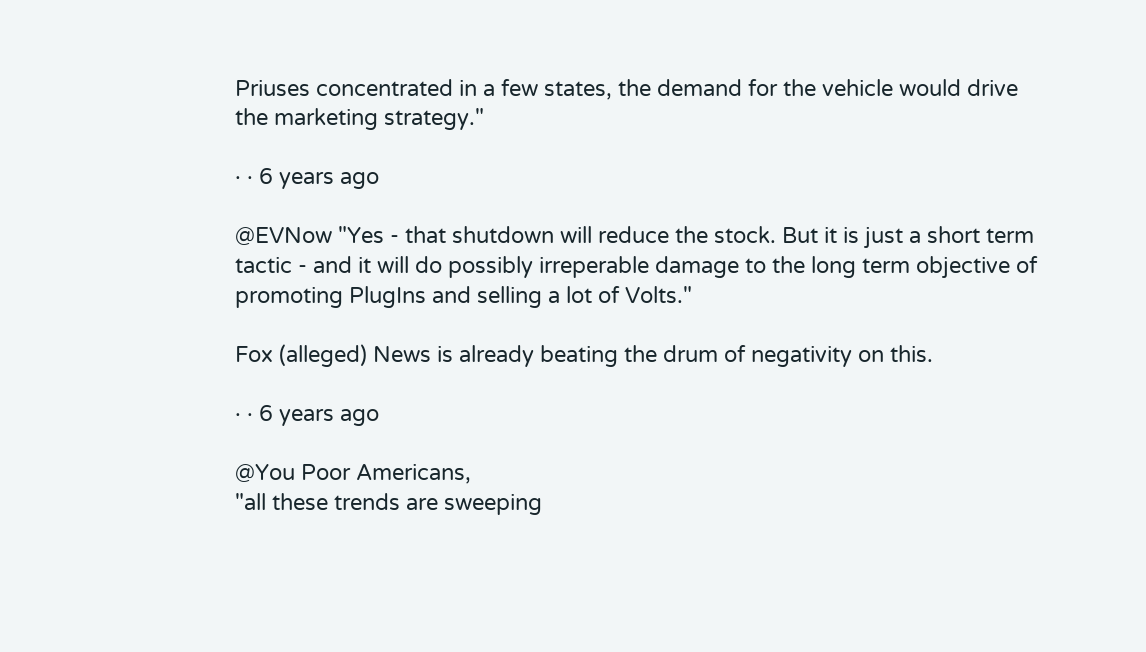Priuses concentrated in a few states, the demand for the vehicle would drive the marketing strategy."

· · 6 years ago

@EVNow "Yes - that shutdown will reduce the stock. But it is just a short term tactic - and it will do possibly irreperable damage to the long term objective of promoting PlugIns and selling a lot of Volts."

Fox (alleged) News is already beating the drum of negativity on this.

· · 6 years ago

@You Poor Americans,
"all these trends are sweeping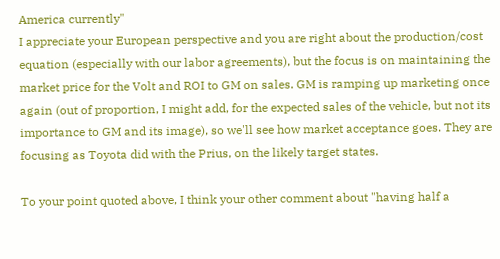America currently"
I appreciate your European perspective and you are right about the production/cost equation (especially with our labor agreements), but the focus is on maintaining the market price for the Volt and ROI to GM on sales. GM is ramping up marketing once again (out of proportion, I might add, for the expected sales of the vehicle, but not its importance to GM and its image), so we'll see how market acceptance goes. They are focusing as Toyota did with the Prius, on the likely target states.

To your point quoted above, I think your other comment about "having half a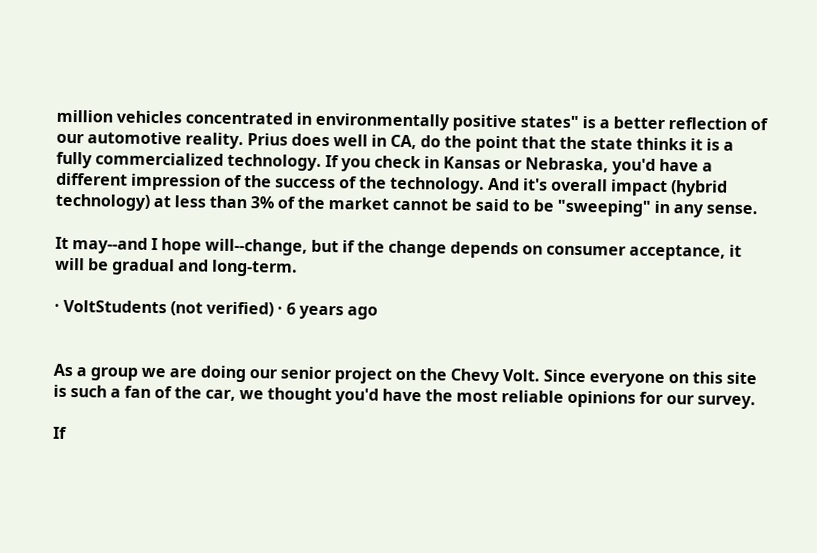million vehicles concentrated in environmentally positive states" is a better reflection of our automotive reality. Prius does well in CA, do the point that the state thinks it is a fully commercialized technology. If you check in Kansas or Nebraska, you'd have a different impression of the success of the technology. And it's overall impact (hybrid technology) at less than 3% of the market cannot be said to be "sweeping" in any sense.

It may--and I hope will--change, but if the change depends on consumer acceptance, it will be gradual and long-term.

· VoltStudents (not verified) · 6 years ago


As a group we are doing our senior project on the Chevy Volt. Since everyone on this site is such a fan of the car, we thought you'd have the most reliable opinions for our survey.

If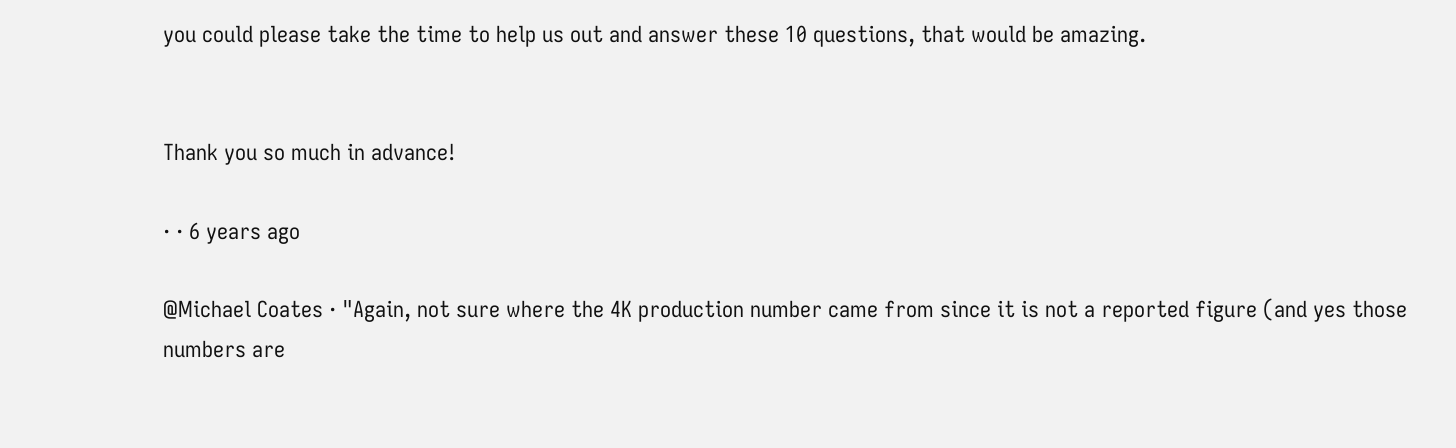you could please take the time to help us out and answer these 10 questions, that would be amazing.


Thank you so much in advance!

· · 6 years ago

@Michael Coates · "Again, not sure where the 4K production number came from since it is not a reported figure (and yes those numbers are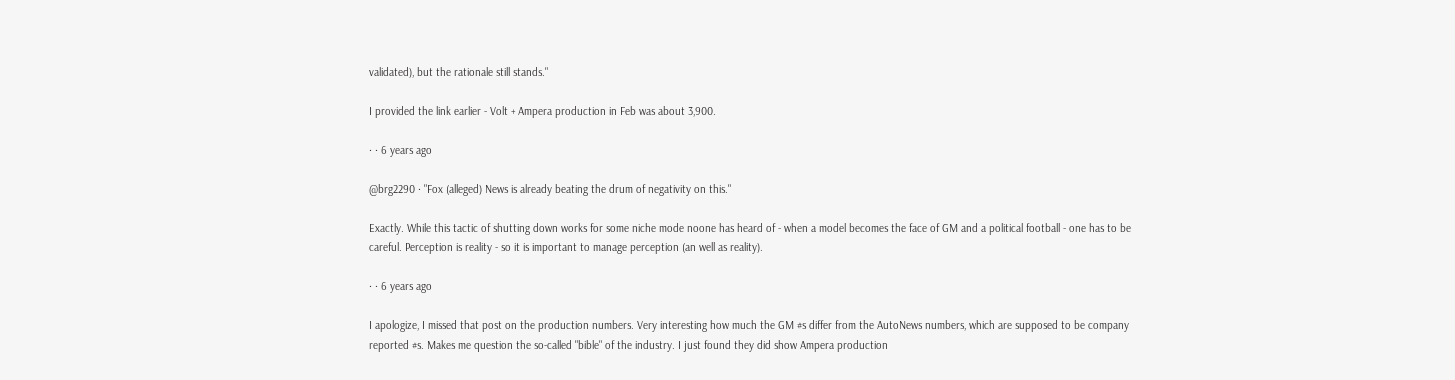validated), but the rationale still stands."

I provided the link earlier - Volt + Ampera production in Feb was about 3,900.

· · 6 years ago

@brg2290 · "Fox (alleged) News is already beating the drum of negativity on this."

Exactly. While this tactic of shutting down works for some niche mode noone has heard of - when a model becomes the face of GM and a political football - one has to be careful. Perception is reality - so it is important to manage perception (an well as reality).

· · 6 years ago

I apologize, I missed that post on the production numbers. Very interesting how much the GM #s differ from the AutoNews numbers, which are supposed to be company reported #s. Makes me question the so-called "bible" of the industry. I just found they did show Ampera production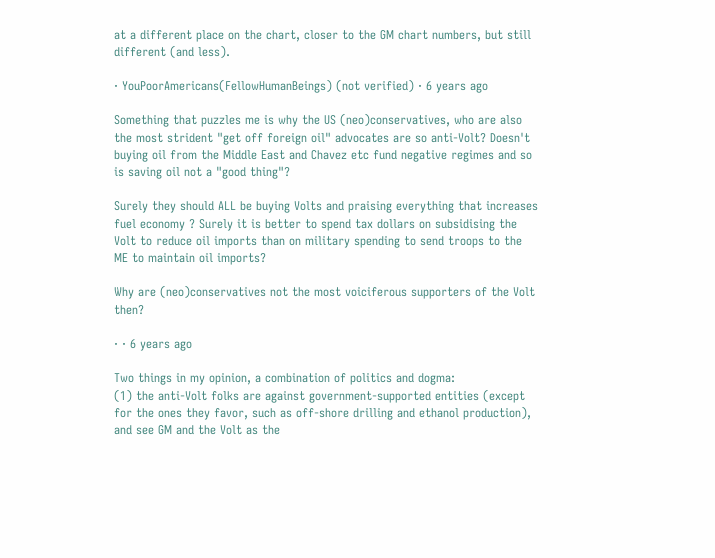at a different place on the chart, closer to the GM chart numbers, but still different (and less).

· YouPoorAmericans(FellowHumanBeings) (not verified) · 6 years ago

Something that puzzles me is why the US (neo)conservatives, who are also the most strident "get off foreign oil" advocates are so anti-Volt? Doesn't buying oil from the Middle East and Chavez etc fund negative regimes and so is saving oil not a "good thing"?

Surely they should ALL be buying Volts and praising everything that increases fuel economy ? Surely it is better to spend tax dollars on subsidising the Volt to reduce oil imports than on military spending to send troops to the ME to maintain oil imports?

Why are (neo)conservatives not the most voiciferous supporters of the Volt then?

· · 6 years ago

Two things in my opinion, a combination of politics and dogma:
(1) the anti-Volt folks are against government-supported entities (except for the ones they favor, such as off-shore drilling and ethanol production), and see GM and the Volt as the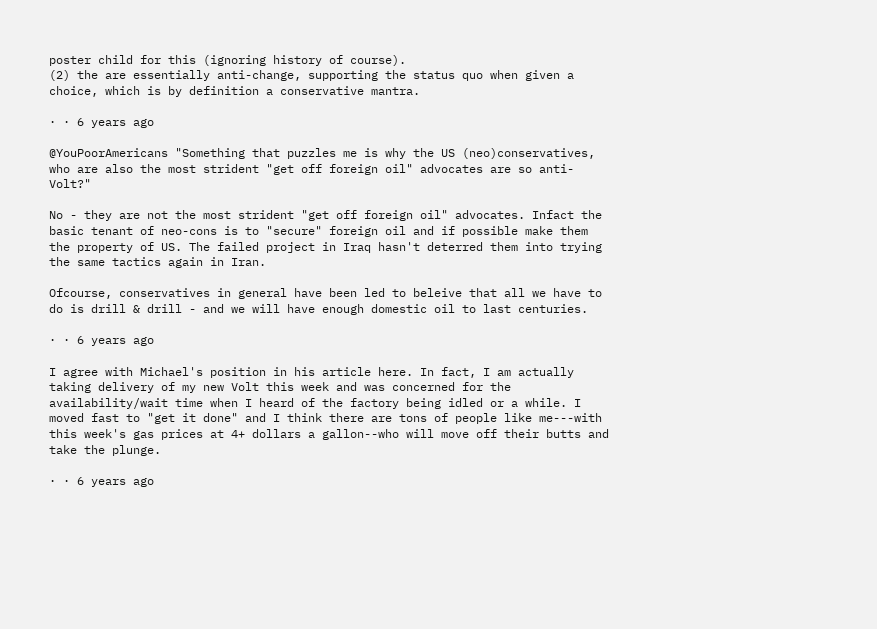poster child for this (ignoring history of course).
(2) the are essentially anti-change, supporting the status quo when given a choice, which is by definition a conservative mantra.

· · 6 years ago

@YouPoorAmericans "Something that puzzles me is why the US (neo)conservatives, who are also the most strident "get off foreign oil" advocates are so anti-Volt?"

No - they are not the most strident "get off foreign oil" advocates. Infact the basic tenant of neo-cons is to "secure" foreign oil and if possible make them the property of US. The failed project in Iraq hasn't deterred them into trying the same tactics again in Iran.

Ofcourse, conservatives in general have been led to beleive that all we have to do is drill & drill - and we will have enough domestic oil to last centuries.

· · 6 years ago

I agree with Michael's position in his article here. In fact, I am actually taking delivery of my new Volt this week and was concerned for the availability/wait time when I heard of the factory being idled or a while. I moved fast to "get it done" and I think there are tons of people like me---with this week's gas prices at 4+ dollars a gallon--who will move off their butts and take the plunge.

· · 6 years ago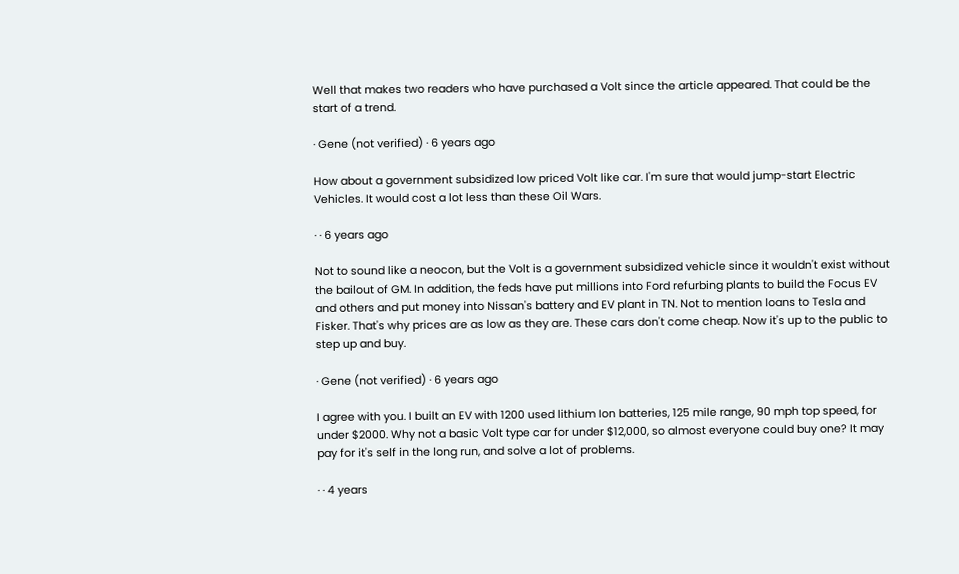Well that makes two readers who have purchased a Volt since the article appeared. That could be the start of a trend.

· Gene (not verified) · 6 years ago

How about a government subsidized low priced Volt like car. I'm sure that would jump-start Electric Vehicles. It would cost a lot less than these Oil Wars.

· · 6 years ago

Not to sound like a neocon, but the Volt is a government subsidized vehicle since it wouldn't exist without the bailout of GM. In addition, the feds have put millions into Ford refurbing plants to build the Focus EV and others and put money into Nissan's battery and EV plant in TN. Not to mention loans to Tesla and Fisker. That's why prices are as low as they are. These cars don't come cheap. Now it's up to the public to step up and buy.

· Gene (not verified) · 6 years ago

I agree with you. I built an EV with 1200 used lithium Ion batteries, 125 mile range, 90 mph top speed, for under $2000. Why not a basic Volt type car for under $12,000, so almost everyone could buy one? It may pay for it's self in the long run, and solve a lot of problems.

· · 4 years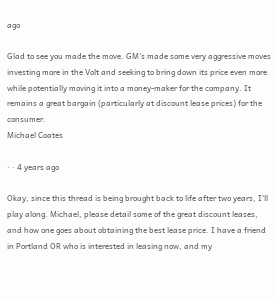ago

Glad to see you made the move. GM's made some very aggressive moves investing more in the Volt and seeking to bring down its price even more while potentially moving it into a money-maker for the company. It remains a great bargain (particularly at discount lease prices) for the consumer.
Michael Coates

· · 4 years ago

Okay, since this thread is being brought back to life after two years, I'll play along. Michael, please detail some of the great discount leases, and how one goes about obtaining the best lease price. I have a friend in Portland OR who is interested in leasing now, and my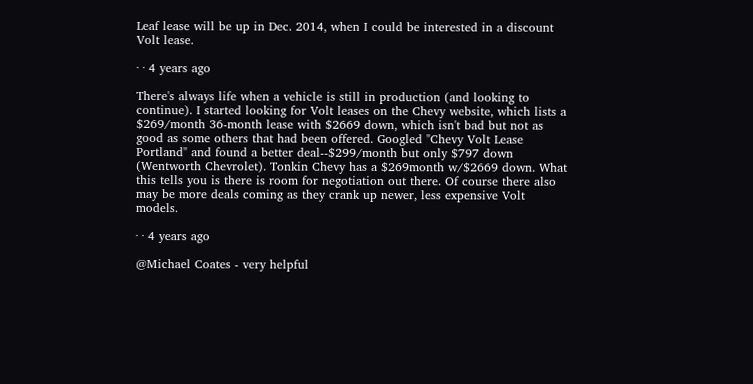Leaf lease will be up in Dec. 2014, when I could be interested in a discount Volt lease.

· · 4 years ago

There's always life when a vehicle is still in production (and looking to continue). I started looking for Volt leases on the Chevy website, which lists a $269/month 36-month lease with $2669 down, which isn't bad but not as good as some others that had been offered. Googled "Chevy Volt Lease Portland" and found a better deal--$299/month but only $797 down (Wentworth Chevrolet). Tonkin Chevy has a $269month w/$2669 down. What this tells you is there is room for negotiation out there. Of course there also may be more deals coming as they crank up newer, less expensive Volt models.

· · 4 years ago

@Michael Coates - very helpful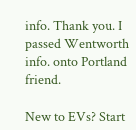info. Thank you. I passed Wentworth info. onto Portland friend.

New to EVs? Start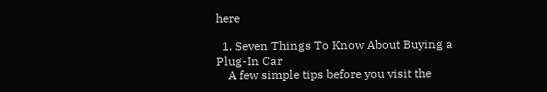here

  1. Seven Things To Know About Buying a Plug-In Car
    A few simple tips before you visit the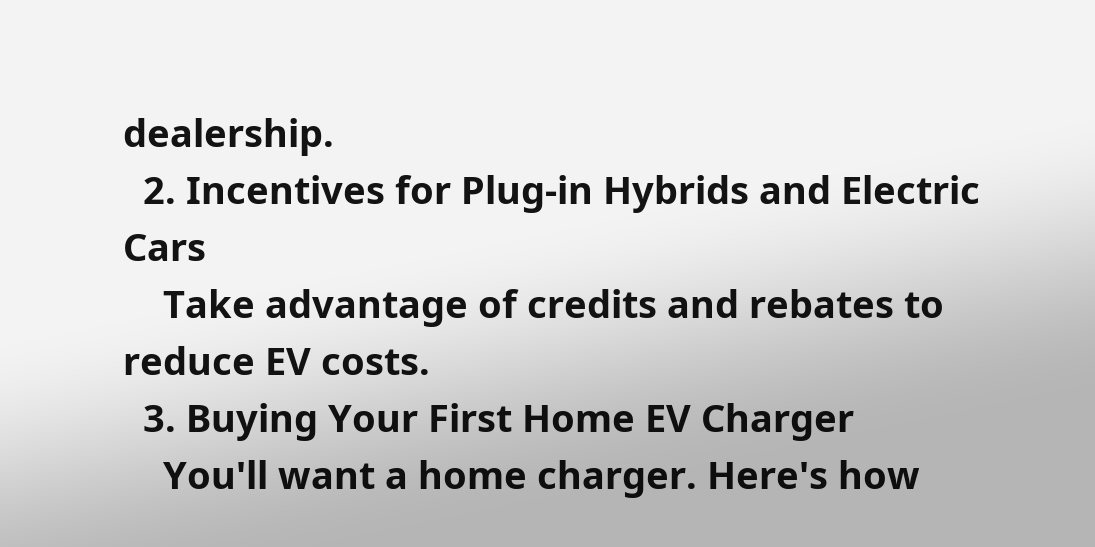dealership.
  2. Incentives for Plug-in Hybrids and Electric Cars
    Take advantage of credits and rebates to reduce EV costs.
  3. Buying Your First Home EV Charger
    You'll want a home charger. Here's how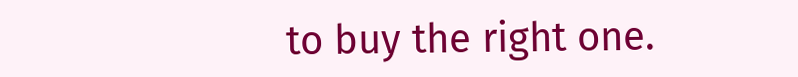to buy the right one.